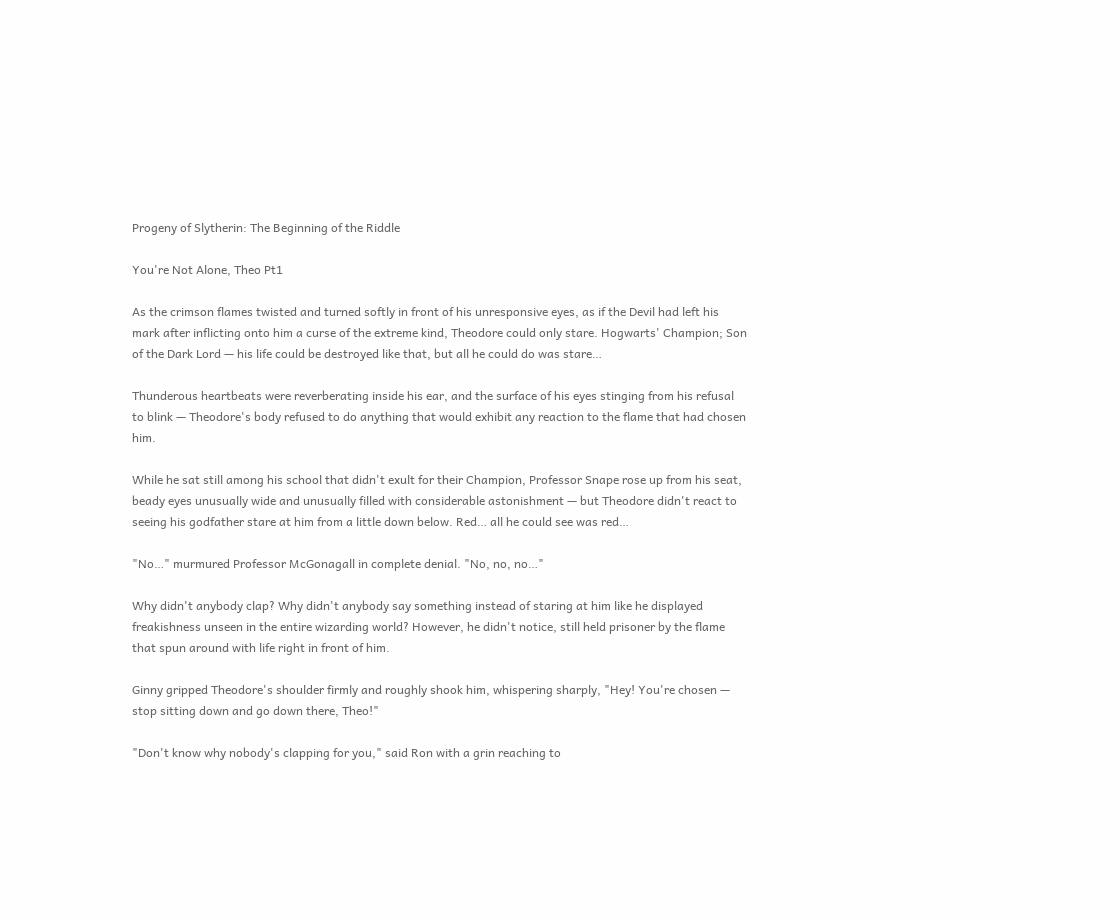Progeny of Slytherin: The Beginning of the Riddle

You're Not Alone, Theo Pt1

As the crimson flames twisted and turned softly in front of his unresponsive eyes, as if the Devil had left his mark after inflicting onto him a curse of the extreme kind, Theodore could only stare. Hogwarts' Champion; Son of the Dark Lord — his life could be destroyed like that, but all he could do was stare…

Thunderous heartbeats were reverberating inside his ear, and the surface of his eyes stinging from his refusal to blink — Theodore's body refused to do anything that would exhibit any reaction to the flame that had chosen him.

While he sat still among his school that didn't exult for their Champion, Professor Snape rose up from his seat, beady eyes unusually wide and unusually filled with considerable astonishment — but Theodore didn't react to seeing his godfather stare at him from a little down below. Red… all he could see was red…

"No…" murmured Professor McGonagall in complete denial. "No, no, no…"

Why didn't anybody clap? Why didn't anybody say something instead of staring at him like he displayed freakishness unseen in the entire wizarding world? However, he didn't notice, still held prisoner by the flame that spun around with life right in front of him.

Ginny gripped Theodore's shoulder firmly and roughly shook him, whispering sharply, "Hey! You're chosen — stop sitting down and go down there, Theo!"

"Don't know why nobody's clapping for you," said Ron with a grin reaching to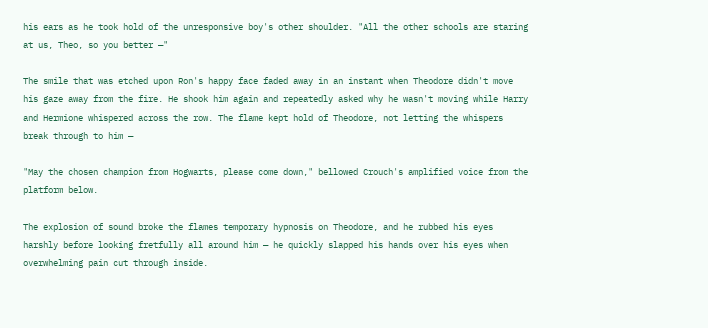his ears as he took hold of the unresponsive boy's other shoulder. "All the other schools are staring at us, Theo, so you better —"

The smile that was etched upon Ron's happy face faded away in an instant when Theodore didn't move his gaze away from the fire. He shook him again and repeatedly asked why he wasn't moving while Harry and Hermione whispered across the row. The flame kept hold of Theodore, not letting the whispers break through to him —

"May the chosen champion from Hogwarts, please come down," bellowed Crouch's amplified voice from the platform below.

The explosion of sound broke the flames temporary hypnosis on Theodore, and he rubbed his eyes harshly before looking fretfully all around him — he quickly slapped his hands over his eyes when overwhelming pain cut through inside.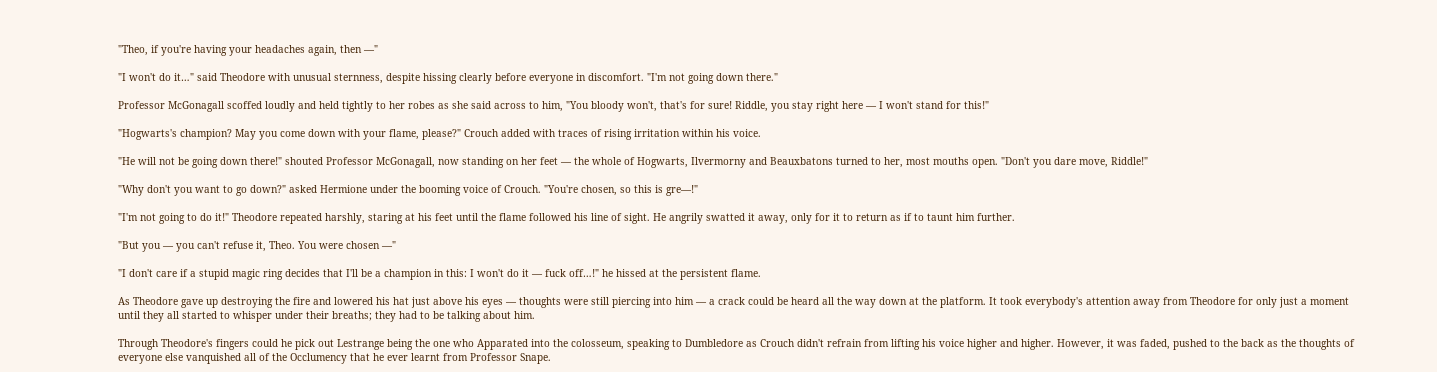"Theo, if you're having your headaches again, then —"

"I won't do it…" said Theodore with unusual sternness, despite hissing clearly before everyone in discomfort. "I'm not going down there."

Professor McGonagall scoffed loudly and held tightly to her robes as she said across to him, "You bloody won't, that's for sure! Riddle, you stay right here — I won't stand for this!"

"Hogwarts's champion? May you come down with your flame, please?" Crouch added with traces of rising irritation within his voice.

"He will not be going down there!" shouted Professor McGonagall, now standing on her feet — the whole of Hogwarts, Ilvermorny and Beauxbatons turned to her, most mouths open. "Don't you dare move, Riddle!"

"Why don't you want to go down?" asked Hermione under the booming voice of Crouch. "You're chosen, so this is gre—!"

"I'm not going to do it!" Theodore repeated harshly, staring at his feet until the flame followed his line of sight. He angrily swatted it away, only for it to return as if to taunt him further.

"But you — you can't refuse it, Theo. You were chosen —"

"I don't care if a stupid magic ring decides that I'll be a champion in this: I won't do it — fuck off…!" he hissed at the persistent flame.

As Theodore gave up destroying the fire and lowered his hat just above his eyes — thoughts were still piercing into him — a crack could be heard all the way down at the platform. It took everybody's attention away from Theodore for only just a moment until they all started to whisper under their breaths; they had to be talking about him.

Through Theodore's fingers could he pick out Lestrange being the one who Apparated into the colosseum, speaking to Dumbledore as Crouch didn't refrain from lifting his voice higher and higher. However, it was faded, pushed to the back as the thoughts of everyone else vanquished all of the Occlumency that he ever learnt from Professor Snape.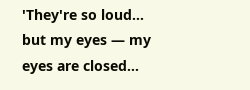'They're so loud… but my eyes — my eyes are closed…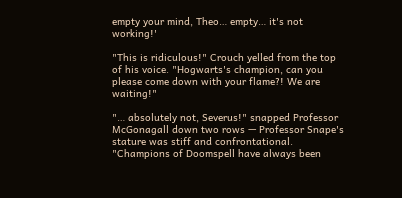empty your mind, Theo… empty… it's not working!'

"This is ridiculous!" Crouch yelled from the top of his voice. "Hogwarts's champion, can you please come down with your flame?! We are waiting!"

"… absolutely not, Severus!" snapped Professor McGonagall down two rows — Professor Snape's stature was stiff and confrontational. "Champions of Doomspell have always been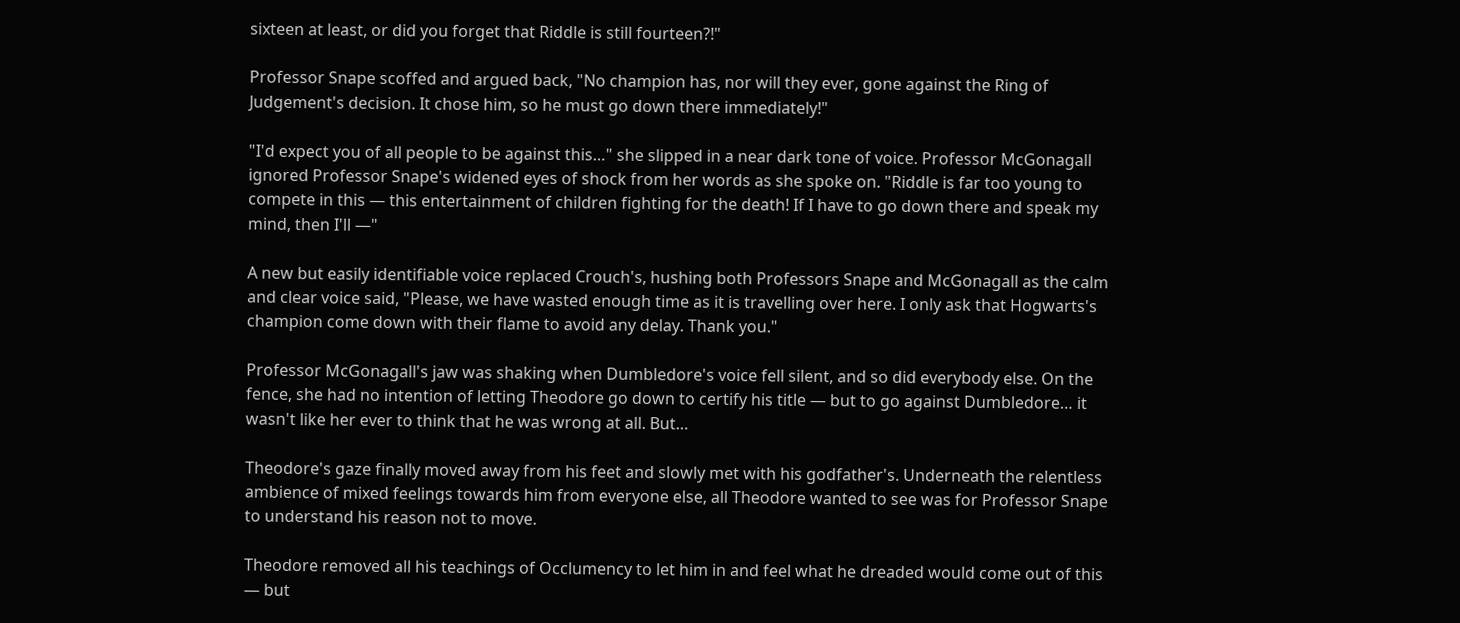sixteen at least, or did you forget that Riddle is still fourteen?!"

Professor Snape scoffed and argued back, "No champion has, nor will they ever, gone against the Ring of Judgement's decision. It chose him, so he must go down there immediately!"

"I'd expect you of all people to be against this…" she slipped in a near dark tone of voice. Professor McGonagall ignored Professor Snape's widened eyes of shock from her words as she spoke on. "Riddle is far too young to compete in this — this entertainment of children fighting for the death! If I have to go down there and speak my mind, then I'll —"

A new but easily identifiable voice replaced Crouch's, hushing both Professors Snape and McGonagall as the calm and clear voice said, "Please, we have wasted enough time as it is travelling over here. I only ask that Hogwarts's champion come down with their flame to avoid any delay. Thank you."

Professor McGonagall's jaw was shaking when Dumbledore's voice fell silent, and so did everybody else. On the fence, she had no intention of letting Theodore go down to certify his title — but to go against Dumbledore… it wasn't like her ever to think that he was wrong at all. But…

Theodore's gaze finally moved away from his feet and slowly met with his godfather's. Underneath the relentless ambience of mixed feelings towards him from everyone else, all Theodore wanted to see was for Professor Snape to understand his reason not to move.

Theodore removed all his teachings of Occlumency to let him in and feel what he dreaded would come out of this — but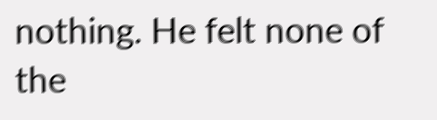nothing. He felt none of the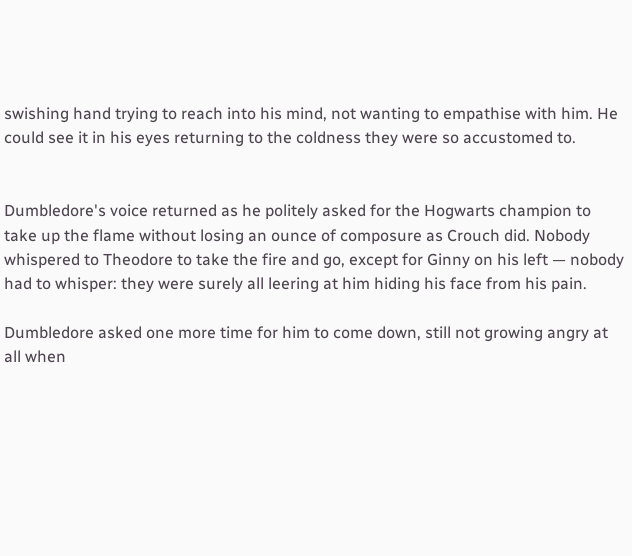swishing hand trying to reach into his mind, not wanting to empathise with him. He could see it in his eyes returning to the coldness they were so accustomed to.


Dumbledore's voice returned as he politely asked for the Hogwarts champion to take up the flame without losing an ounce of composure as Crouch did. Nobody whispered to Theodore to take the fire and go, except for Ginny on his left — nobody had to whisper: they were surely all leering at him hiding his face from his pain.

Dumbledore asked one more time for him to come down, still not growing angry at all when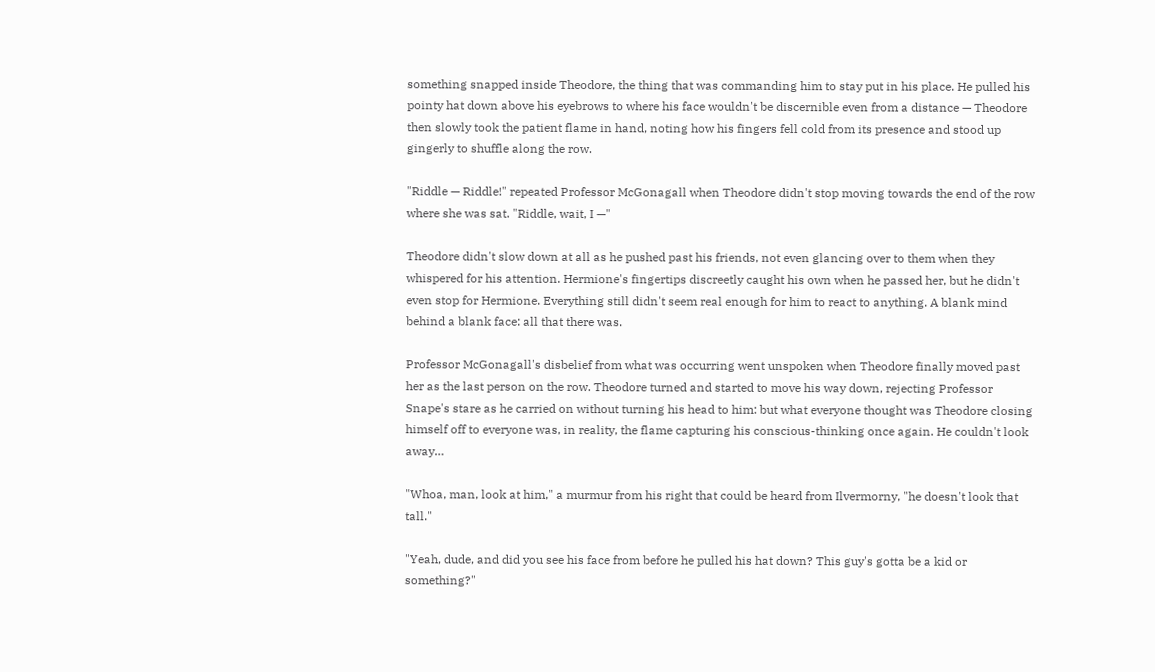something snapped inside Theodore, the thing that was commanding him to stay put in his place. He pulled his pointy hat down above his eyebrows to where his face wouldn't be discernible even from a distance — Theodore then slowly took the patient flame in hand, noting how his fingers fell cold from its presence and stood up gingerly to shuffle along the row.

"Riddle — Riddle!" repeated Professor McGonagall when Theodore didn't stop moving towards the end of the row where she was sat. "Riddle, wait, I —"

Theodore didn't slow down at all as he pushed past his friends, not even glancing over to them when they whispered for his attention. Hermione's fingertips discreetly caught his own when he passed her, but he didn't even stop for Hermione. Everything still didn't seem real enough for him to react to anything. A blank mind behind a blank face: all that there was.

Professor McGonagall's disbelief from what was occurring went unspoken when Theodore finally moved past her as the last person on the row. Theodore turned and started to move his way down, rejecting Professor Snape's stare as he carried on without turning his head to him: but what everyone thought was Theodore closing himself off to everyone was, in reality, the flame capturing his conscious-thinking once again. He couldn't look away…

"Whoa, man, look at him," a murmur from his right that could be heard from Ilvermorny, "he doesn't look that tall."

"Yeah, dude, and did you see his face from before he pulled his hat down? This guy's gotta be a kid or something?"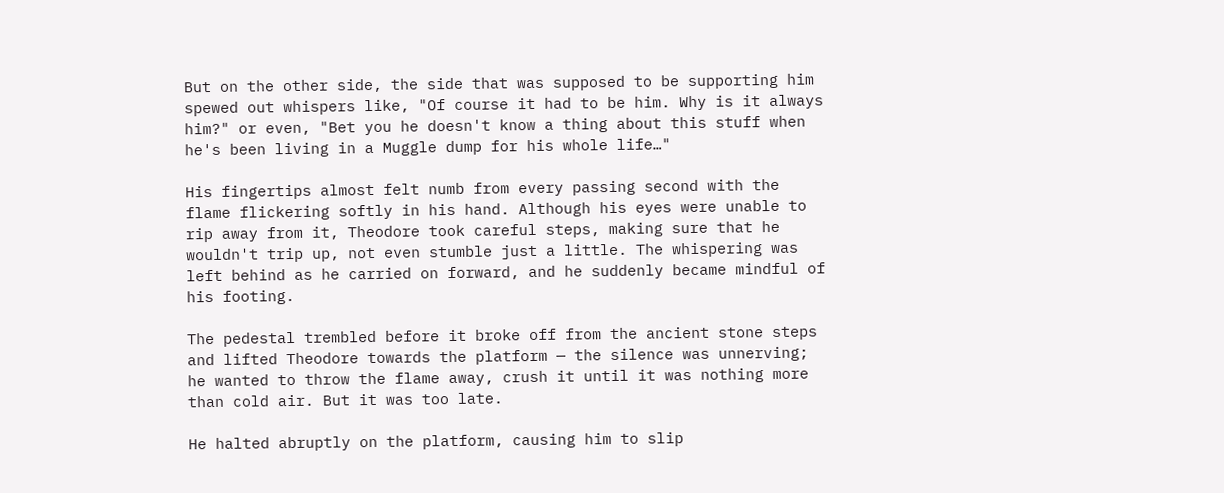But on the other side, the side that was supposed to be supporting him spewed out whispers like, "Of course it had to be him. Why is it always him?" or even, "Bet you he doesn't know a thing about this stuff when he's been living in a Muggle dump for his whole life…"

His fingertips almost felt numb from every passing second with the flame flickering softly in his hand. Although his eyes were unable to rip away from it, Theodore took careful steps, making sure that he wouldn't trip up, not even stumble just a little. The whispering was left behind as he carried on forward, and he suddenly became mindful of his footing.

The pedestal trembled before it broke off from the ancient stone steps and lifted Theodore towards the platform — the silence was unnerving; he wanted to throw the flame away, crush it until it was nothing more than cold air. But it was too late.

He halted abruptly on the platform, causing him to slip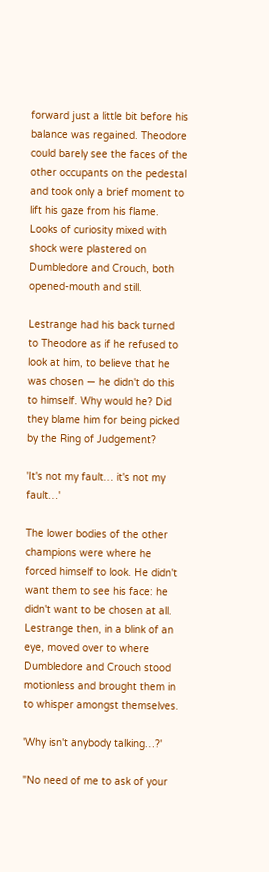forward just a little bit before his balance was regained. Theodore could barely see the faces of the other occupants on the pedestal and took only a brief moment to lift his gaze from his flame. Looks of curiosity mixed with shock were plastered on Dumbledore and Crouch, both opened-mouth and still.

Lestrange had his back turned to Theodore as if he refused to look at him, to believe that he was chosen — he didn't do this to himself. Why would he? Did they blame him for being picked by the Ring of Judgement?

'It's not my fault… it's not my fault…'

The lower bodies of the other champions were where he forced himself to look. He didn't want them to see his face: he didn't want to be chosen at all. Lestrange then, in a blink of an eye, moved over to where Dumbledore and Crouch stood motionless and brought them in to whisper amongst themselves.

'Why isn't anybody talking…?'

"No need of me to ask of your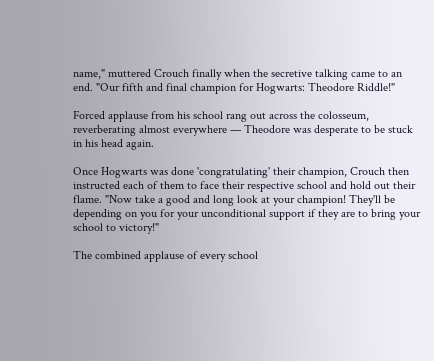name," muttered Crouch finally when the secretive talking came to an end. "Our fifth and final champion for Hogwarts: Theodore Riddle!"

Forced applause from his school rang out across the colosseum, reverberating almost everywhere — Theodore was desperate to be stuck in his head again.

Once Hogwarts was done 'congratulating' their champion, Crouch then instructed each of them to face their respective school and hold out their flame. "Now take a good and long look at your champion! They'll be depending on you for your unconditional support if they are to bring your school to victory!"

The combined applause of every school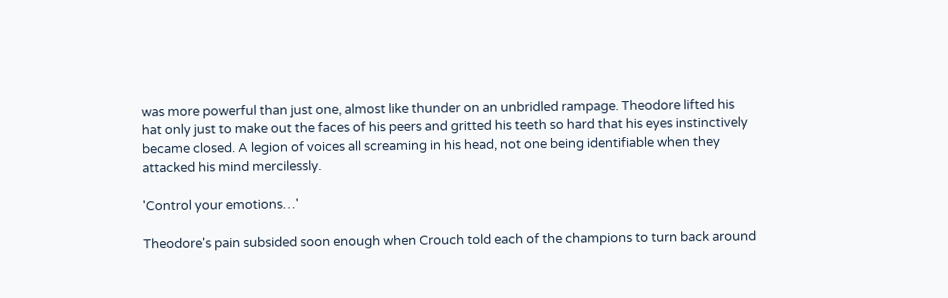was more powerful than just one, almost like thunder on an unbridled rampage. Theodore lifted his hat only just to make out the faces of his peers and gritted his teeth so hard that his eyes instinctively became closed. A legion of voices all screaming in his head, not one being identifiable when they attacked his mind mercilessly.

'Control your emotions…'

Theodore's pain subsided soon enough when Crouch told each of the champions to turn back around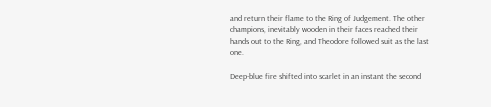and return their flame to the Ring of Judgement. The other champions, inevitably wooden in their faces reached their hands out to the Ring, and Theodore followed suit as the last one.

Deep-blue fire shifted into scarlet in an instant the second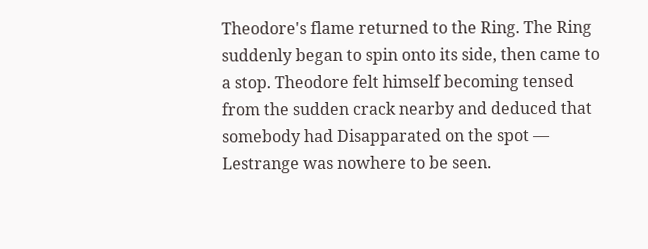Theodore's flame returned to the Ring. The Ring suddenly began to spin onto its side, then came to a stop. Theodore felt himself becoming tensed from the sudden crack nearby and deduced that somebody had Disapparated on the spot — Lestrange was nowhere to be seen.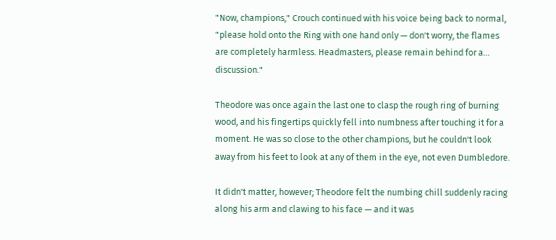"Now, champions," Crouch continued with his voice being back to normal, "please hold onto the Ring with one hand only — don't worry, the flames are completely harmless. Headmasters, please remain behind for a… discussion."

Theodore was once again the last one to clasp the rough ring of burning wood, and his fingertips quickly fell into numbness after touching it for a moment. He was so close to the other champions, but he couldn't look away from his feet to look at any of them in the eye, not even Dumbledore.

It didn't matter, however; Theodore felt the numbing chill suddenly racing along his arm and clawing to his face — and it was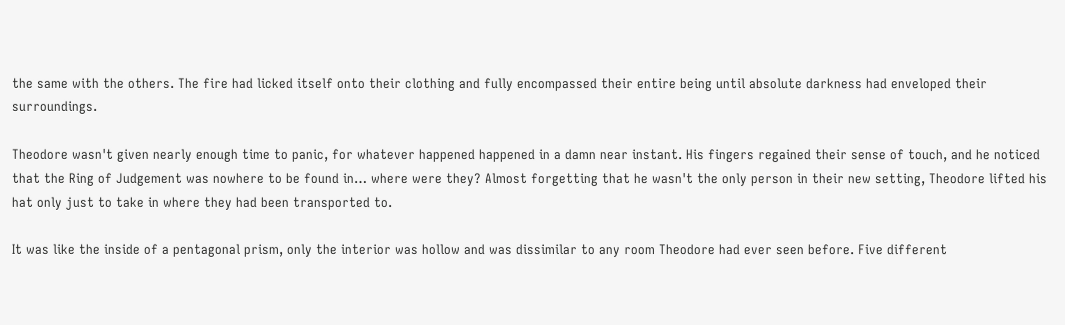the same with the others. The fire had licked itself onto their clothing and fully encompassed their entire being until absolute darkness had enveloped their surroundings.

Theodore wasn't given nearly enough time to panic, for whatever happened happened in a damn near instant. His fingers regained their sense of touch, and he noticed that the Ring of Judgement was nowhere to be found in… where were they? Almost forgetting that he wasn't the only person in their new setting, Theodore lifted his hat only just to take in where they had been transported to.

It was like the inside of a pentagonal prism, only the interior was hollow and was dissimilar to any room Theodore had ever seen before. Five different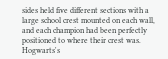sides held five different sections with a large school crest mounted on each wall, and each champion had been perfectly positioned to where their crest was. Hogwarts's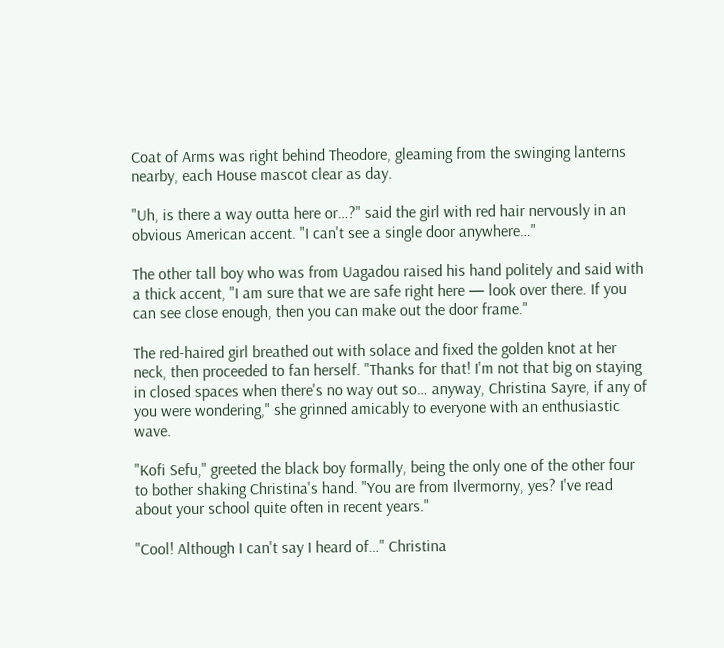Coat of Arms was right behind Theodore, gleaming from the swinging lanterns nearby, each House mascot clear as day.

"Uh, is there a way outta here or…?" said the girl with red hair nervously in an obvious American accent. "I can't see a single door anywhere…"

The other tall boy who was from Uagadou raised his hand politely and said with a thick accent, "I am sure that we are safe right here — look over there. If you can see close enough, then you can make out the door frame."

The red-haired girl breathed out with solace and fixed the golden knot at her neck, then proceeded to fan herself. "Thanks for that! I'm not that big on staying in closed spaces when there's no way out so… anyway, Christina Sayre, if any of you were wondering," she grinned amicably to everyone with an enthusiastic wave.

"Kofi Sefu," greeted the black boy formally, being the only one of the other four to bother shaking Christina's hand. "You are from Ilvermorny, yes? I've read about your school quite often in recent years."

"Cool! Although I can't say I heard of…" Christina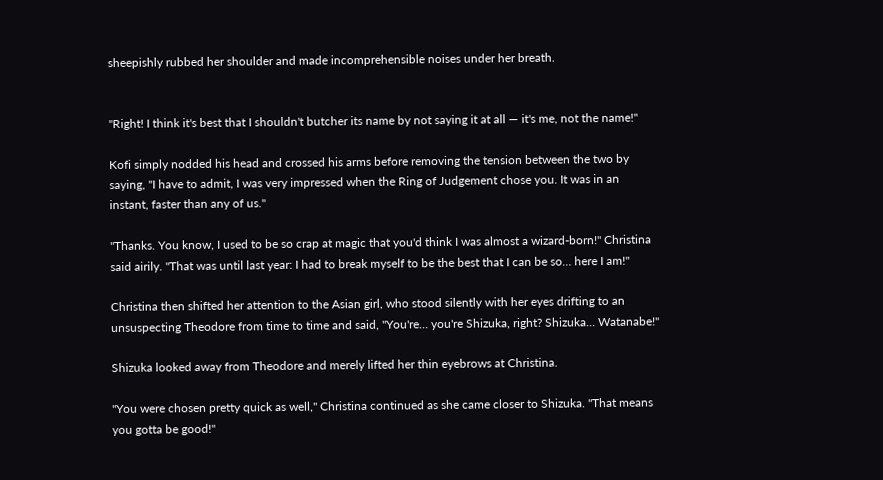sheepishly rubbed her shoulder and made incomprehensible noises under her breath.


"Right! I think it's best that I shouldn't butcher its name by not saying it at all — it's me, not the name!"

Kofi simply nodded his head and crossed his arms before removing the tension between the two by saying, "I have to admit, I was very impressed when the Ring of Judgement chose you. It was in an instant, faster than any of us."

"Thanks. You know, I used to be so crap at magic that you'd think I was almost a wizard-born!" Christina said airily. "That was until last year: I had to break myself to be the best that I can be so… here I am!"

Christina then shifted her attention to the Asian girl, who stood silently with her eyes drifting to an unsuspecting Theodore from time to time and said, "You're… you're Shizuka, right? Shizuka… Watanabe!"

Shizuka looked away from Theodore and merely lifted her thin eyebrows at Christina.

"You were chosen pretty quick as well," Christina continued as she came closer to Shizuka. "That means you gotta be good!"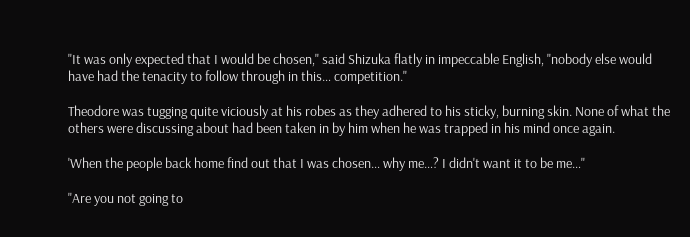"It was only expected that I would be chosen," said Shizuka flatly in impeccable English, "nobody else would have had the tenacity to follow through in this… competition."

Theodore was tugging quite viciously at his robes as they adhered to his sticky, burning skin. None of what the others were discussing about had been taken in by him when he was trapped in his mind once again.

'When the people back home find out that I was chosen… why me…? I didn't want it to be me…"

"Are you not going to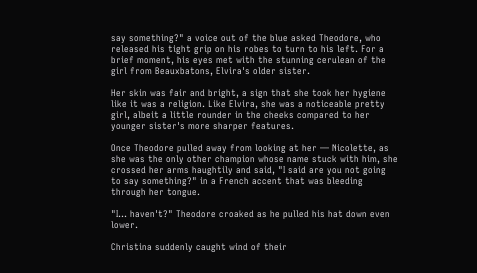say something?" a voice out of the blue asked Theodore, who released his tight grip on his robes to turn to his left. For a brief moment, his eyes met with the stunning cerulean of the girl from Beauxbatons, Elvira's older sister.

Her skin was fair and bright, a sign that she took her hygiene like it was a religion. Like Elvira, she was a noticeable pretty girl, albeit a little rounder in the cheeks compared to her younger sister's more sharper features.

Once Theodore pulled away from looking at her — Nicolette, as she was the only other champion whose name stuck with him, she crossed her arms haughtily and said, "I said are you not going to say something?" in a French accent that was bleeding through her tongue.

"I… haven't?" Theodore croaked as he pulled his hat down even lower.

Christina suddenly caught wind of their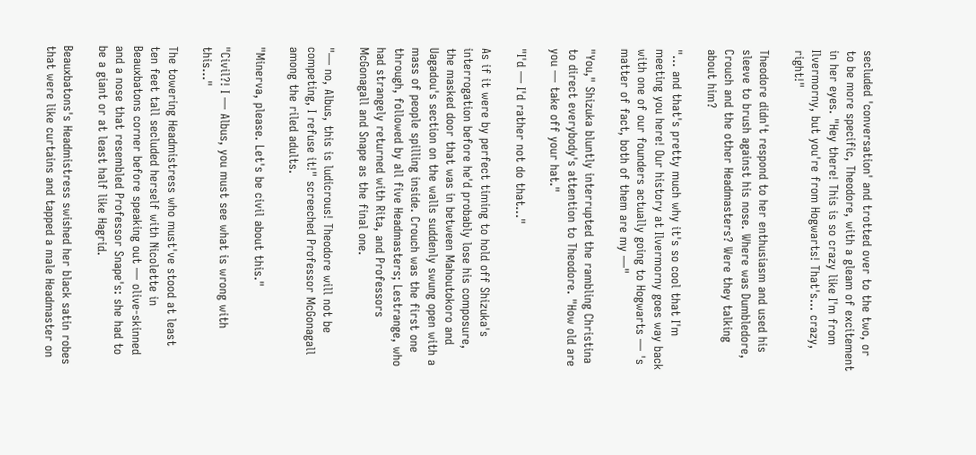secluded 'conversation' and trotted over to the two, or to be more specific, Theodore, with a gleam of excitement in her eyes. "Hey there! This is so crazy like I'm from Ilvermorny, but you're from Hogwarts! That's… crazy, right!"

Theodore didn't respond to her enthusiasm and used his sleeve to brush against his nose. Where was Dumbledore, Crouch and the other Headmasters? Were they talking about him?

"… and that's pretty much why it's so cool that I'm meeting you here! Our history at Ilvermorny goes way back with one of our founders actually going to Hogwarts — 's matter of fact, both of them are my —"

"You," Shizuka bluntly interrupted the rambling Christina to direct everybody's attention to Theodore. "How old are you — take off your hat."

"I'd — I'd rather not do that…"

As if it were by perfect timing to hold off Shizuka's interrogation before he'd probably lose his composure, the masked door that was in between Mahoutokoro and Uagadou's section on the walls suddenly swung open with a mass of people spilling inside. Crouch was the first one through, followed by all five Headmasters; Lestrange, who had strangely returned with Rita, and Professors McGonagall and Snape as the final one.

"— no, Albus, this is ludicrous! Theodore will not be competing, I refuse it!" screeched Professor McGonagall among the riled adults.

"Minerva, please. Let's be civil about this."

"Civil?! I — Albus, you must see what is wrong with this…"

The towering Headmistress who must've stood at least ten feet tall secluded herself with Nicolette in Beauxbatons corner before speaking out — olive-skinned and a nose that resembled Professor Snape's: she had to be a giant or at least half like Hagrid.

Beauxbatons's Headmistress swished her black satin robes that were like curtains and tapped a male Headmaster on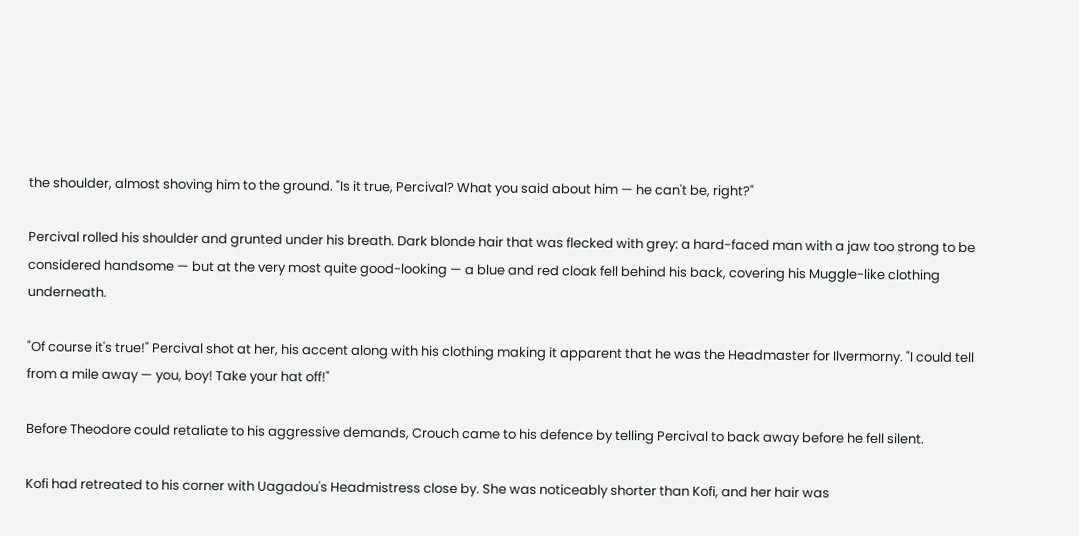the shoulder, almost shoving him to the ground. "Is it true, Percival? What you said about him — he can't be, right?"

Percival rolled his shoulder and grunted under his breath. Dark blonde hair that was flecked with grey: a hard-faced man with a jaw too strong to be considered handsome — but at the very most quite good-looking — a blue and red cloak fell behind his back, covering his Muggle-like clothing underneath.

"Of course it's true!" Percival shot at her, his accent along with his clothing making it apparent that he was the Headmaster for Ilvermorny. "I could tell from a mile away — you, boy! Take your hat off!"

Before Theodore could retaliate to his aggressive demands, Crouch came to his defence by telling Percival to back away before he fell silent.

Kofi had retreated to his corner with Uagadou's Headmistress close by. She was noticeably shorter than Kofi, and her hair was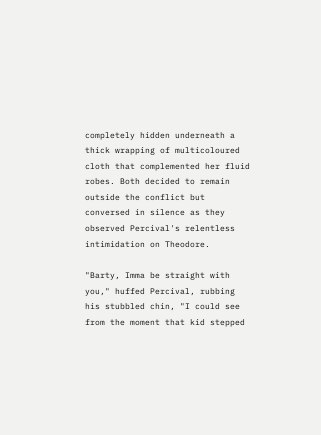completely hidden underneath a thick wrapping of multicoloured cloth that complemented her fluid robes. Both decided to remain outside the conflict but conversed in silence as they observed Percival's relentless intimidation on Theodore.

"Barty, Imma be straight with you," huffed Percival, rubbing his stubbled chin, "I could see from the moment that kid stepped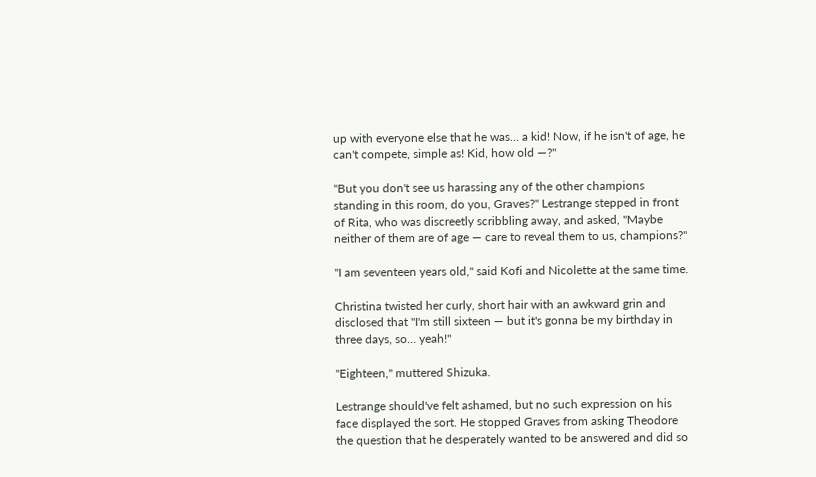up with everyone else that he was… a kid! Now, if he isn't of age, he can't compete, simple as! Kid, how old —?"

"But you don't see us harassing any of the other champions standing in this room, do you, Graves?" Lestrange stepped in front of Rita, who was discreetly scribbling away, and asked, "Maybe neither of them are of age — care to reveal them to us, champions?"

"I am seventeen years old," said Kofi and Nicolette at the same time.

Christina twisted her curly, short hair with an awkward grin and disclosed that "I'm still sixteen — but it's gonna be my birthday in three days, so… yeah!"

"Eighteen," muttered Shizuka.

Lestrange should've felt ashamed, but no such expression on his face displayed the sort. He stopped Graves from asking Theodore the question that he desperately wanted to be answered and did so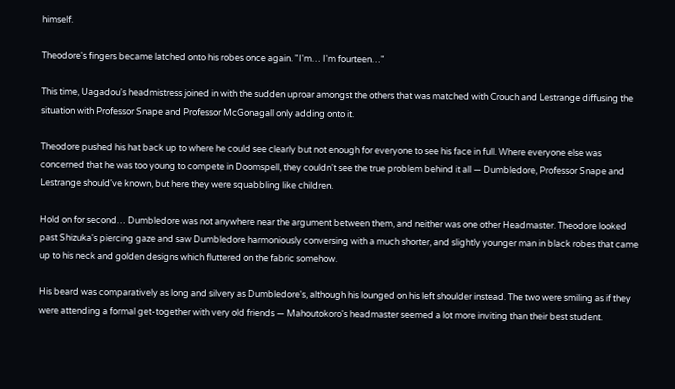himself.

Theodore's fingers became latched onto his robes once again. "I'm… I'm fourteen…"

This time, Uagadou's headmistress joined in with the sudden uproar amongst the others that was matched with Crouch and Lestrange diffusing the situation with Professor Snape and Professor McGonagall only adding onto it.

Theodore pushed his hat back up to where he could see clearly but not enough for everyone to see his face in full. Where everyone else was concerned that he was too young to compete in Doomspell, they couldn't see the true problem behind it all — Dumbledore, Professor Snape and Lestrange should've known, but here they were squabbling like children.

Hold on for second… Dumbledore was not anywhere near the argument between them, and neither was one other Headmaster. Theodore looked past Shizuka's piercing gaze and saw Dumbledore harmoniously conversing with a much shorter, and slightly younger man in black robes that came up to his neck and golden designs which fluttered on the fabric somehow.

His beard was comparatively as long and silvery as Dumbledore's, although his lounged on his left shoulder instead. The two were smiling as if they were attending a formal get-together with very old friends — Mahoutokoro's headmaster seemed a lot more inviting than their best student.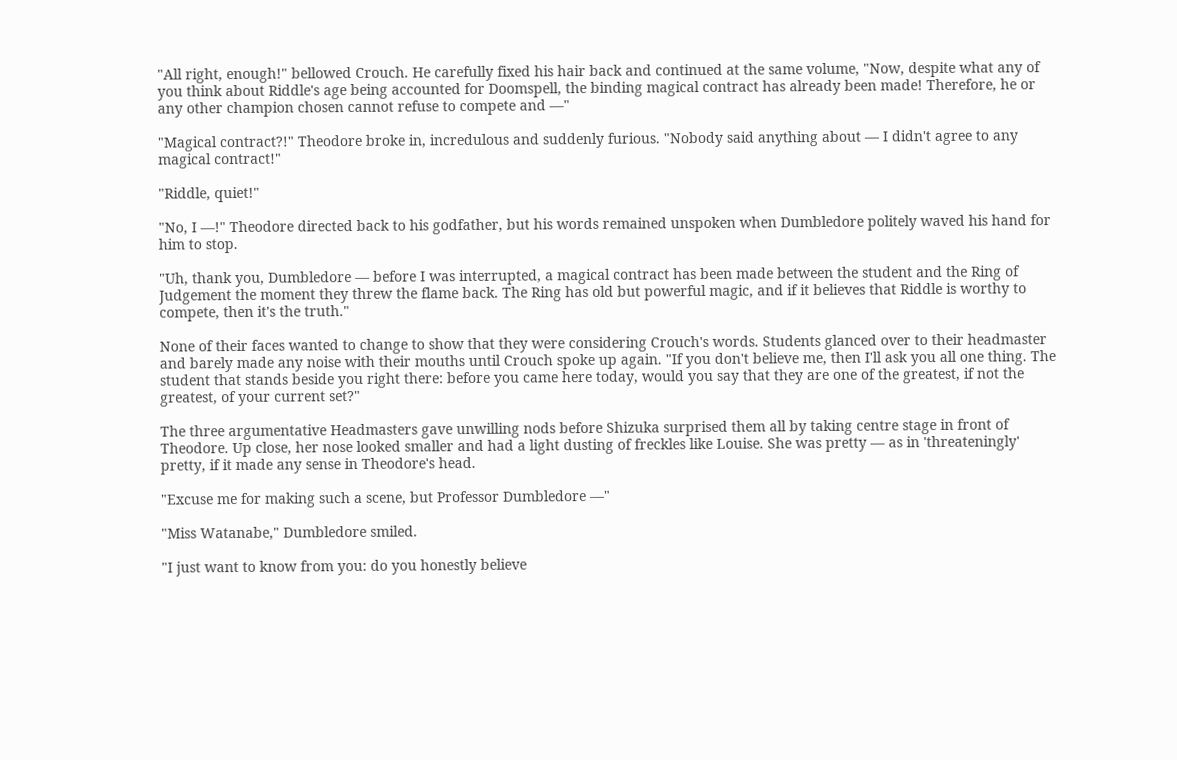"All right, enough!" bellowed Crouch. He carefully fixed his hair back and continued at the same volume, "Now, despite what any of you think about Riddle's age being accounted for Doomspell, the binding magical contract has already been made! Therefore, he or any other champion chosen cannot refuse to compete and —"

"Magical contract?!" Theodore broke in, incredulous and suddenly furious. "Nobody said anything about — I didn't agree to any magical contract!"

"Riddle, quiet!"

"No, I —!" Theodore directed back to his godfather, but his words remained unspoken when Dumbledore politely waved his hand for him to stop.

"Uh, thank you, Dumbledore — before I was interrupted, a magical contract has been made between the student and the Ring of Judgement the moment they threw the flame back. The Ring has old but powerful magic, and if it believes that Riddle is worthy to compete, then it's the truth."

None of their faces wanted to change to show that they were considering Crouch's words. Students glanced over to their headmaster and barely made any noise with their mouths until Crouch spoke up again. "If you don't believe me, then I'll ask you all one thing. The student that stands beside you right there: before you came here today, would you say that they are one of the greatest, if not the greatest, of your current set?"

The three argumentative Headmasters gave unwilling nods before Shizuka surprised them all by taking centre stage in front of Theodore. Up close, her nose looked smaller and had a light dusting of freckles like Louise. She was pretty — as in 'threateningly' pretty, if it made any sense in Theodore's head.

"Excuse me for making such a scene, but Professor Dumbledore —"

"Miss Watanabe," Dumbledore smiled.

"I just want to know from you: do you honestly believe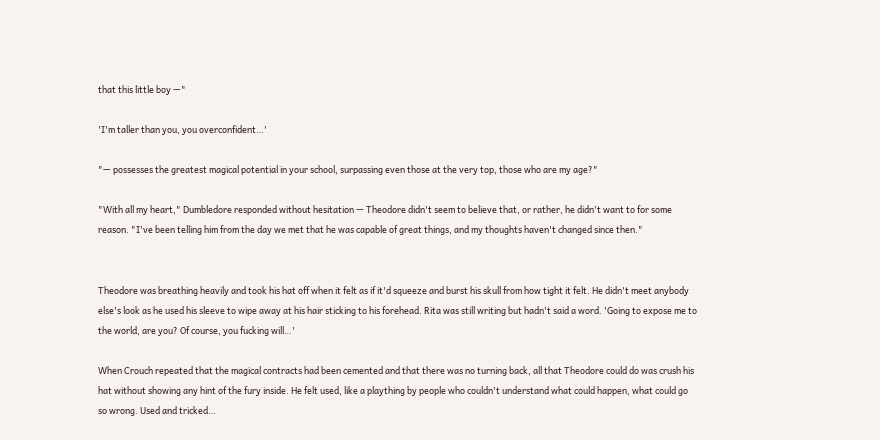that this little boy —"

'I'm taller than you, you overconfident…'

"— possesses the greatest magical potential in your school, surpassing even those at the very top, those who are my age?"

"With all my heart," Dumbledore responded without hesitation — Theodore didn't seem to believe that, or rather, he didn't want to for some reason. "I've been telling him from the day we met that he was capable of great things, and my thoughts haven't changed since then."


Theodore was breathing heavily and took his hat off when it felt as if it'd squeeze and burst his skull from how tight it felt. He didn't meet anybody else's look as he used his sleeve to wipe away at his hair sticking to his forehead. Rita was still writing but hadn't said a word. 'Going to expose me to the world, are you? Of course, you fucking will…'

When Crouch repeated that the magical contracts had been cemented and that there was no turning back, all that Theodore could do was crush his hat without showing any hint of the fury inside. He felt used, like a plaything by people who couldn't understand what could happen, what could go so wrong. Used and tricked…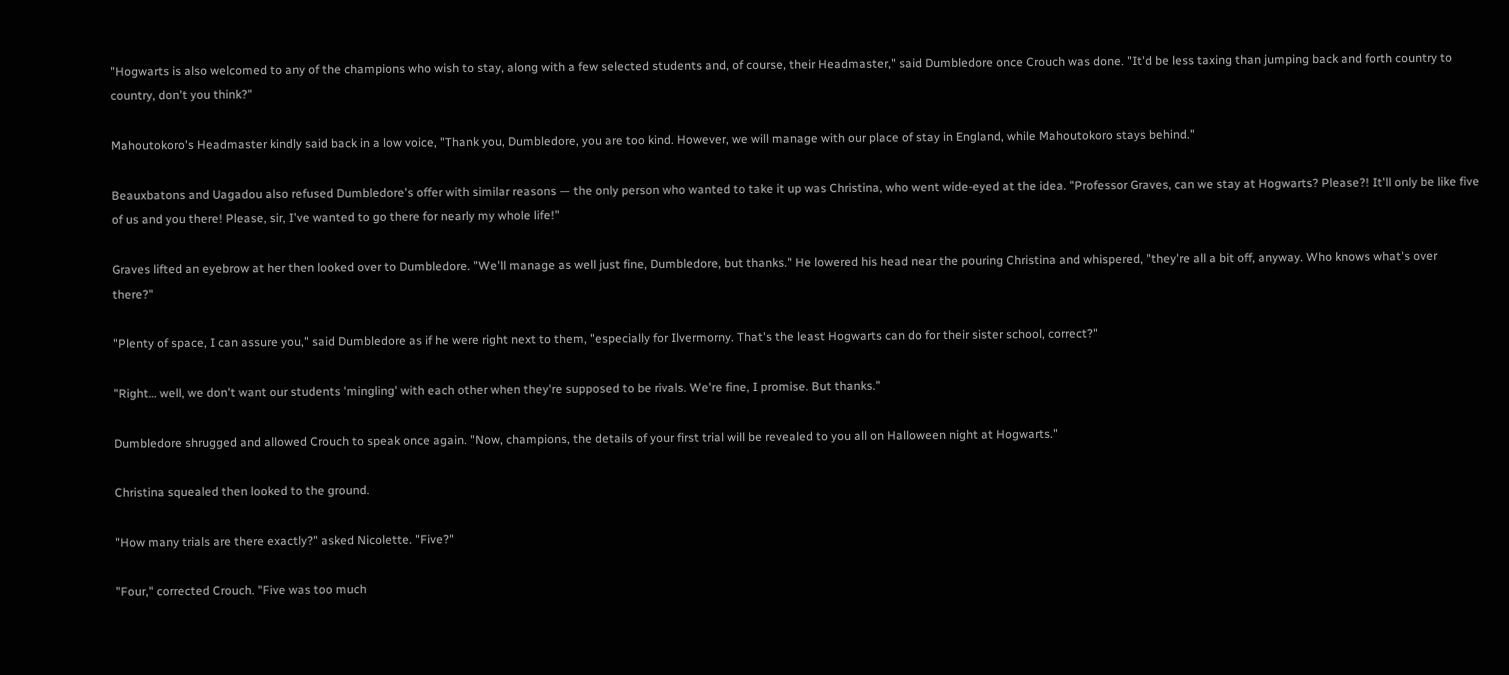"Hogwarts is also welcomed to any of the champions who wish to stay, along with a few selected students and, of course, their Headmaster," said Dumbledore once Crouch was done. "It'd be less taxing than jumping back and forth country to country, don't you think?"

Mahoutokoro's Headmaster kindly said back in a low voice, "Thank you, Dumbledore, you are too kind. However, we will manage with our place of stay in England, while Mahoutokoro stays behind."

Beauxbatons and Uagadou also refused Dumbledore's offer with similar reasons — the only person who wanted to take it up was Christina, who went wide-eyed at the idea. "Professor Graves, can we stay at Hogwarts? Please?! It'll only be like five of us and you there! Please, sir, I've wanted to go there for nearly my whole life!"

Graves lifted an eyebrow at her then looked over to Dumbledore. "We'll manage as well just fine, Dumbledore, but thanks." He lowered his head near the pouring Christina and whispered, "they're all a bit off, anyway. Who knows what's over there?"

"Plenty of space, I can assure you," said Dumbledore as if he were right next to them, "especially for Ilvermorny. That's the least Hogwarts can do for their sister school, correct?"

"Right… well, we don't want our students 'mingling' with each other when they're supposed to be rivals. We're fine, I promise. But thanks."

Dumbledore shrugged and allowed Crouch to speak once again. "Now, champions, the details of your first trial will be revealed to you all on Halloween night at Hogwarts."

Christina squealed then looked to the ground.

"How many trials are there exactly?" asked Nicolette. "Five?"

"Four," corrected Crouch. "Five was too much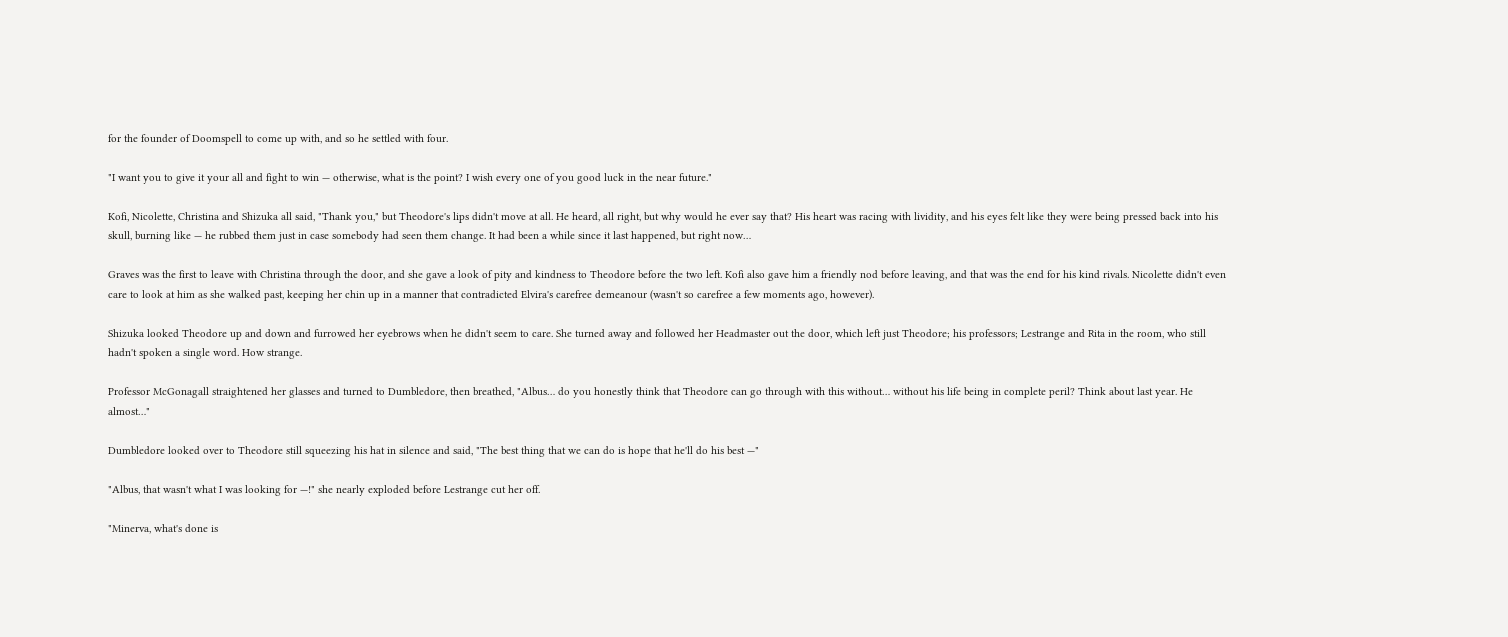for the founder of Doomspell to come up with, and so he settled with four.

"I want you to give it your all and fight to win — otherwise, what is the point? I wish every one of you good luck in the near future."

Kofi, Nicolette, Christina and Shizuka all said, "Thank you," but Theodore's lips didn't move at all. He heard, all right, but why would he ever say that? His heart was racing with lividity, and his eyes felt like they were being pressed back into his skull, burning like — he rubbed them just in case somebody had seen them change. It had been a while since it last happened, but right now…

Graves was the first to leave with Christina through the door, and she gave a look of pity and kindness to Theodore before the two left. Kofi also gave him a friendly nod before leaving, and that was the end for his kind rivals. Nicolette didn't even care to look at him as she walked past, keeping her chin up in a manner that contradicted Elvira's carefree demeanour (wasn't so carefree a few moments ago, however).

Shizuka looked Theodore up and down and furrowed her eyebrows when he didn't seem to care. She turned away and followed her Headmaster out the door, which left just Theodore; his professors; Lestrange and Rita in the room, who still hadn't spoken a single word. How strange.

Professor McGonagall straightened her glasses and turned to Dumbledore, then breathed, "Albus… do you honestly think that Theodore can go through with this without… without his life being in complete peril? Think about last year. He almost…"

Dumbledore looked over to Theodore still squeezing his hat in silence and said, "The best thing that we can do is hope that he'll do his best —"

"Albus, that wasn't what I was looking for —!" she nearly exploded before Lestrange cut her off.

"Minerva, what's done is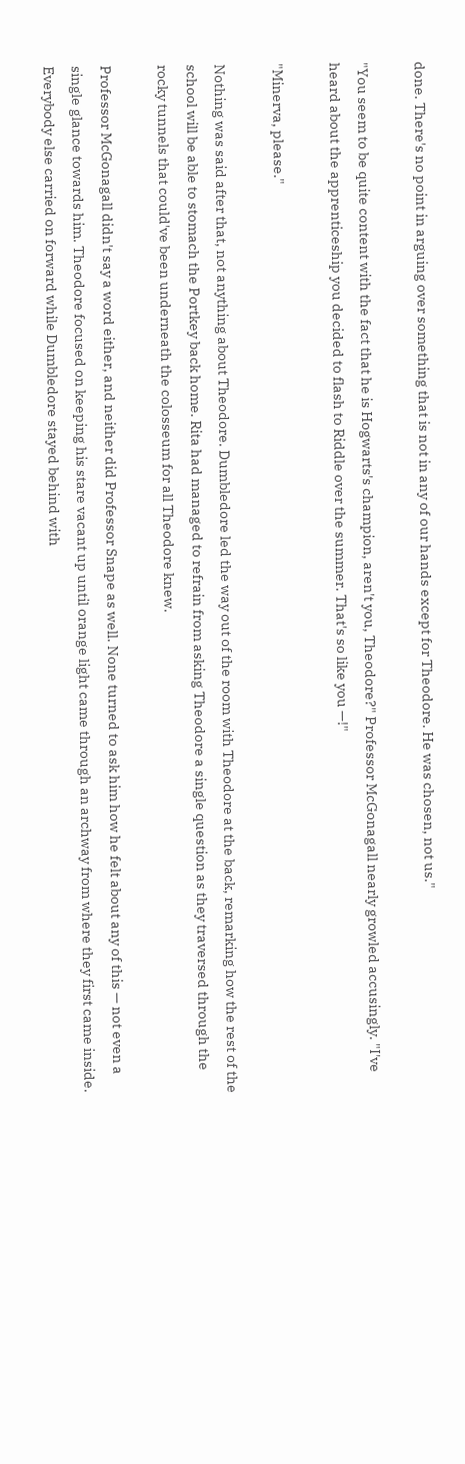done. There's no point in arguing over something that is not in any of our hands except for Theodore. He was chosen, not us."

"You seem to be quite content with the fact that he is Hogwarts's champion, aren't you, Theodore?" Professor McGonagall nearly growled accusingly. "I've heard about the apprenticeship you decided to flash to Riddle over the summer. That's so like you —!"

"Minerva, please."

Nothing was said after that, not anything about Theodore. Dumbledore led the way out of the room with Theodore at the back, remarking how the rest of the school will be able to stomach the Portkey back home. Rita had managed to refrain from asking Theodore a single question as they traversed through the rocky tunnels that could've been underneath the colosseum for all Theodore knew.

Professor McGonagall didn't say a word either, and neither did Professor Snape as well. None turned to ask him how he felt about any of this — not even a single glance towards him. Theodore focused on keeping his stare vacant up until orange light came through an archway from where they first came inside. Everybody else carried on forward while Dumbledore stayed behind with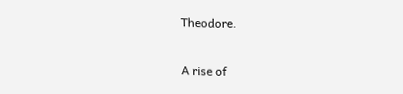Theodore.

A rise of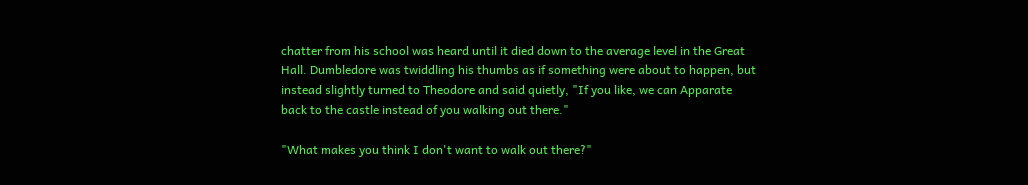chatter from his school was heard until it died down to the average level in the Great Hall. Dumbledore was twiddling his thumbs as if something were about to happen, but instead slightly turned to Theodore and said quietly, "If you like, we can Apparate back to the castle instead of you walking out there."

"What makes you think I don't want to walk out there?"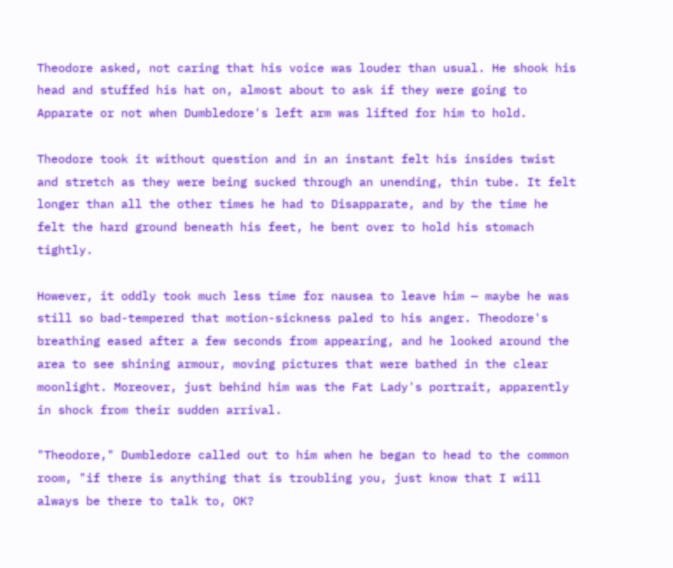Theodore asked, not caring that his voice was louder than usual. He shook his head and stuffed his hat on, almost about to ask if they were going to Apparate or not when Dumbledore's left arm was lifted for him to hold.

Theodore took it without question and in an instant felt his insides twist and stretch as they were being sucked through an unending, thin tube. It felt longer than all the other times he had to Disapparate, and by the time he felt the hard ground beneath his feet, he bent over to hold his stomach tightly.

However, it oddly took much less time for nausea to leave him — maybe he was still so bad-tempered that motion-sickness paled to his anger. Theodore's breathing eased after a few seconds from appearing, and he looked around the area to see shining armour, moving pictures that were bathed in the clear moonlight. Moreover, just behind him was the Fat Lady's portrait, apparently in shock from their sudden arrival.

"Theodore," Dumbledore called out to him when he began to head to the common room, "if there is anything that is troubling you, just know that I will always be there to talk to, OK?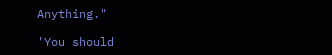Anything."

'You should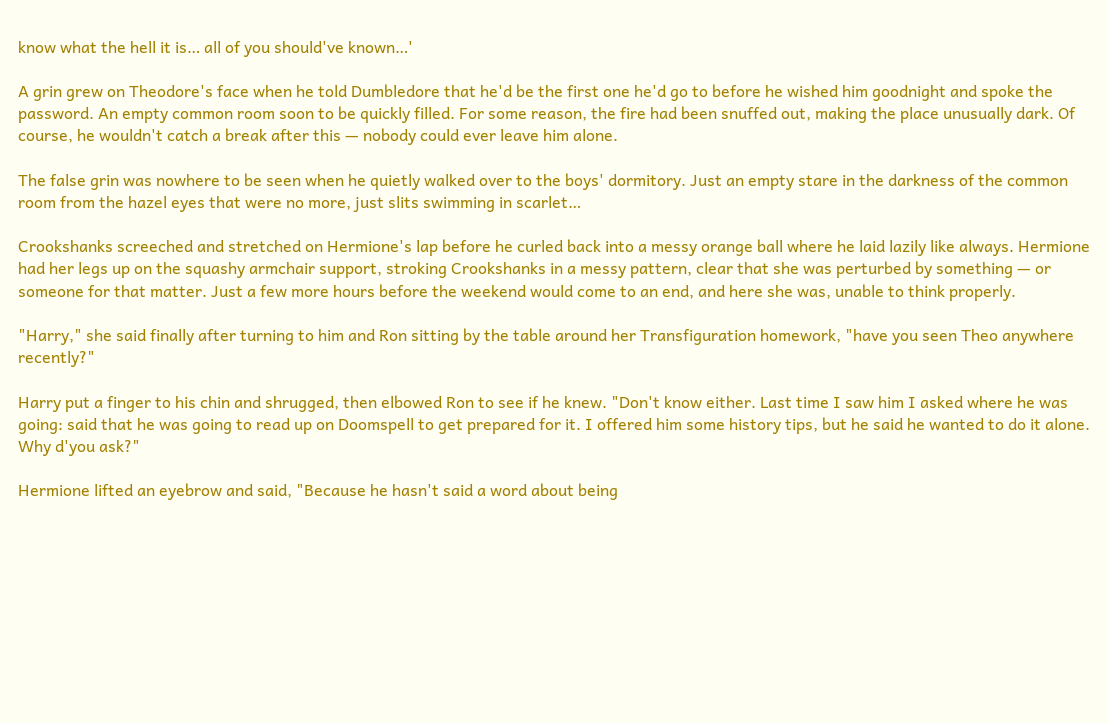know what the hell it is… all of you should've known…'

A grin grew on Theodore's face when he told Dumbledore that he'd be the first one he'd go to before he wished him goodnight and spoke the password. An empty common room soon to be quickly filled. For some reason, the fire had been snuffed out, making the place unusually dark. Of course, he wouldn't catch a break after this — nobody could ever leave him alone.

The false grin was nowhere to be seen when he quietly walked over to the boys' dormitory. Just an empty stare in the darkness of the common room from the hazel eyes that were no more, just slits swimming in scarlet…

Crookshanks screeched and stretched on Hermione's lap before he curled back into a messy orange ball where he laid lazily like always. Hermione had her legs up on the squashy armchair support, stroking Crookshanks in a messy pattern, clear that she was perturbed by something — or someone for that matter. Just a few more hours before the weekend would come to an end, and here she was, unable to think properly.

"Harry," she said finally after turning to him and Ron sitting by the table around her Transfiguration homework, "have you seen Theo anywhere recently?"

Harry put a finger to his chin and shrugged, then elbowed Ron to see if he knew. "Don't know either. Last time I saw him I asked where he was going: said that he was going to read up on Doomspell to get prepared for it. I offered him some history tips, but he said he wanted to do it alone. Why d'you ask?"

Hermione lifted an eyebrow and said, "Because he hasn't said a word about being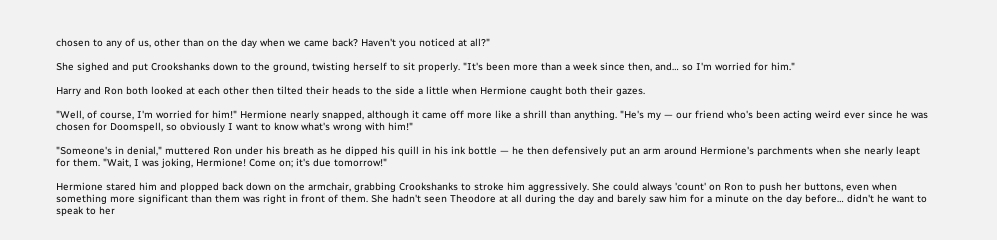chosen to any of us, other than on the day when we came back? Haven't you noticed at all?"

She sighed and put Crookshanks down to the ground, twisting herself to sit properly. "It's been more than a week since then, and… so I'm worried for him."

Harry and Ron both looked at each other then tilted their heads to the side a little when Hermione caught both their gazes.

"Well, of course, I'm worried for him!" Hermione nearly snapped, although it came off more like a shrill than anything. "He's my — our friend who's been acting weird ever since he was chosen for Doomspell, so obviously I want to know what's wrong with him!"

"Someone's in denial," muttered Ron under his breath as he dipped his quill in his ink bottle — he then defensively put an arm around Hermione's parchments when she nearly leapt for them. "Wait, I was joking, Hermione! Come on; it's due tomorrow!"

Hermione stared him and plopped back down on the armchair, grabbing Crookshanks to stroke him aggressively. She could always 'count' on Ron to push her buttons, even when something more significant than them was right in front of them. She hadn't seen Theodore at all during the day and barely saw him for a minute on the day before… didn't he want to speak to her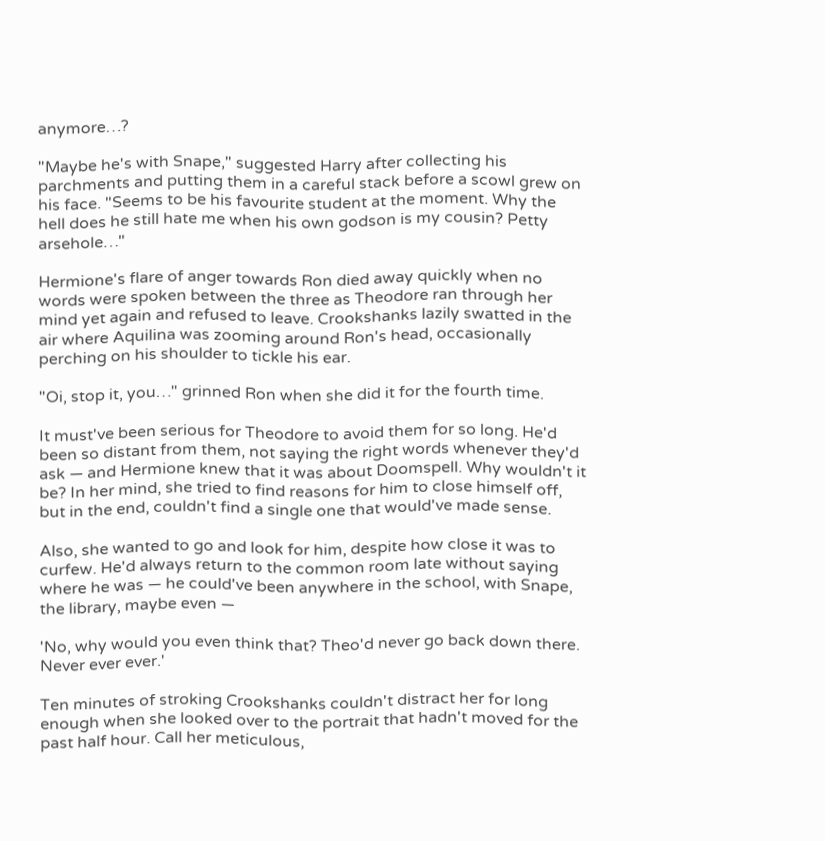anymore…?

"Maybe he's with Snape," suggested Harry after collecting his parchments and putting them in a careful stack before a scowl grew on his face. "Seems to be his favourite student at the moment. Why the hell does he still hate me when his own godson is my cousin? Petty arsehole…"

Hermione's flare of anger towards Ron died away quickly when no words were spoken between the three as Theodore ran through her mind yet again and refused to leave. Crookshanks lazily swatted in the air where Aquilina was zooming around Ron's head, occasionally perching on his shoulder to tickle his ear.

"Oi, stop it, you…" grinned Ron when she did it for the fourth time.

It must've been serious for Theodore to avoid them for so long. He'd been so distant from them, not saying the right words whenever they'd ask — and Hermione knew that it was about Doomspell. Why wouldn't it be? In her mind, she tried to find reasons for him to close himself off, but in the end, couldn't find a single one that would've made sense.

Also, she wanted to go and look for him, despite how close it was to curfew. He'd always return to the common room late without saying where he was — he could've been anywhere in the school, with Snape, the library, maybe even —

'No, why would you even think that? Theo'd never go back down there. Never ever ever.'

Ten minutes of stroking Crookshanks couldn't distract her for long enough when she looked over to the portrait that hadn't moved for the past half hour. Call her meticulous,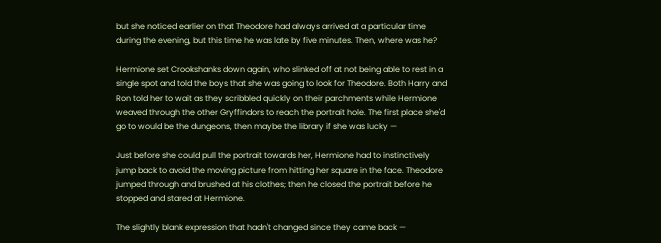but she noticed earlier on that Theodore had always arrived at a particular time during the evening, but this time he was late by five minutes. Then, where was he?

Hermione set Crookshanks down again, who slinked off at not being able to rest in a single spot and told the boys that she was going to look for Theodore. Both Harry and Ron told her to wait as they scribbled quickly on their parchments while Hermione weaved through the other Gryffindors to reach the portrait hole. The first place she'd go to would be the dungeons, then maybe the library if she was lucky —

Just before she could pull the portrait towards her, Hermione had to instinctively jump back to avoid the moving picture from hitting her square in the face. Theodore jumped through and brushed at his clothes; then he closed the portrait before he stopped and stared at Hermione.

The slightly blank expression that hadn't changed since they came back —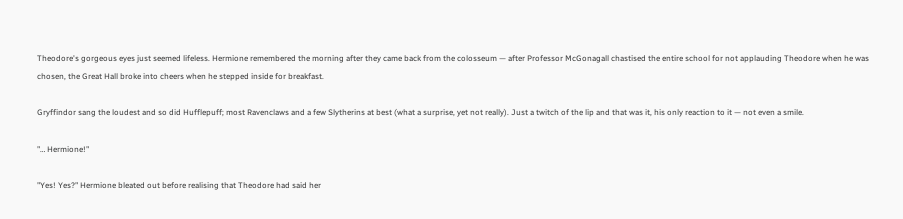Theodore's gorgeous eyes just seemed lifeless. Hermione remembered the morning after they came back from the colosseum — after Professor McGonagall chastised the entire school for not applauding Theodore when he was chosen, the Great Hall broke into cheers when he stepped inside for breakfast.

Gryffindor sang the loudest and so did Hufflepuff; most Ravenclaws and a few Slytherins at best (what a surprise, yet not really). Just a twitch of the lip and that was it, his only reaction to it — not even a smile.

"… Hermione!"

"Yes! Yes?" Hermione bleated out before realising that Theodore had said her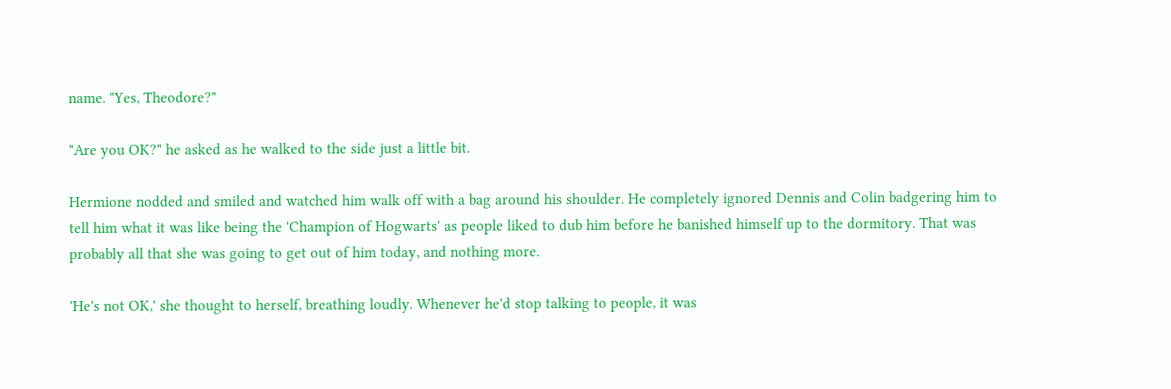name. "Yes, Theodore?"

"Are you OK?" he asked as he walked to the side just a little bit.

Hermione nodded and smiled and watched him walk off with a bag around his shoulder. He completely ignored Dennis and Colin badgering him to tell him what it was like being the 'Champion of Hogwarts' as people liked to dub him before he banished himself up to the dormitory. That was probably all that she was going to get out of him today, and nothing more.

'He's not OK,' she thought to herself, breathing loudly. Whenever he'd stop talking to people, it was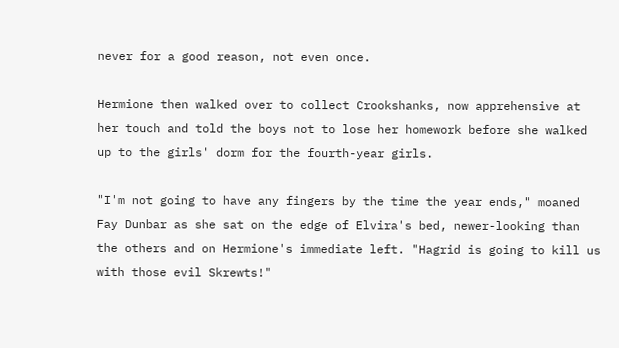never for a good reason, not even once.

Hermione then walked over to collect Crookshanks, now apprehensive at her touch and told the boys not to lose her homework before she walked up to the girls' dorm for the fourth-year girls.

"I'm not going to have any fingers by the time the year ends," moaned Fay Dunbar as she sat on the edge of Elvira's bed, newer-looking than the others and on Hermione's immediate left. "Hagrid is going to kill us with those evil Skrewts!"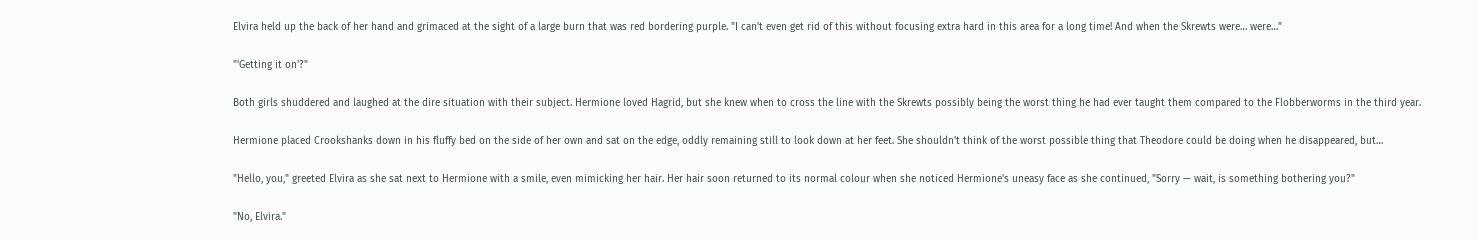Elvira held up the back of her hand and grimaced at the sight of a large burn that was red bordering purple. "I can't even get rid of this without focusing extra hard in this area for a long time! And when the Skrewts were… were…"

"'Getting it on'?"

Both girls shuddered and laughed at the dire situation with their subject. Hermione loved Hagrid, but she knew when to cross the line with the Skrewts possibly being the worst thing he had ever taught them compared to the Flobberworms in the third year.

Hermione placed Crookshanks down in his fluffy bed on the side of her own and sat on the edge, oddly remaining still to look down at her feet. She shouldn't think of the worst possible thing that Theodore could be doing when he disappeared, but…

"Hello, you," greeted Elvira as she sat next to Hermione with a smile, even mimicking her hair. Her hair soon returned to its normal colour when she noticed Hermione's uneasy face as she continued, "Sorry — wait, is something bothering you?"

"No, Elvira."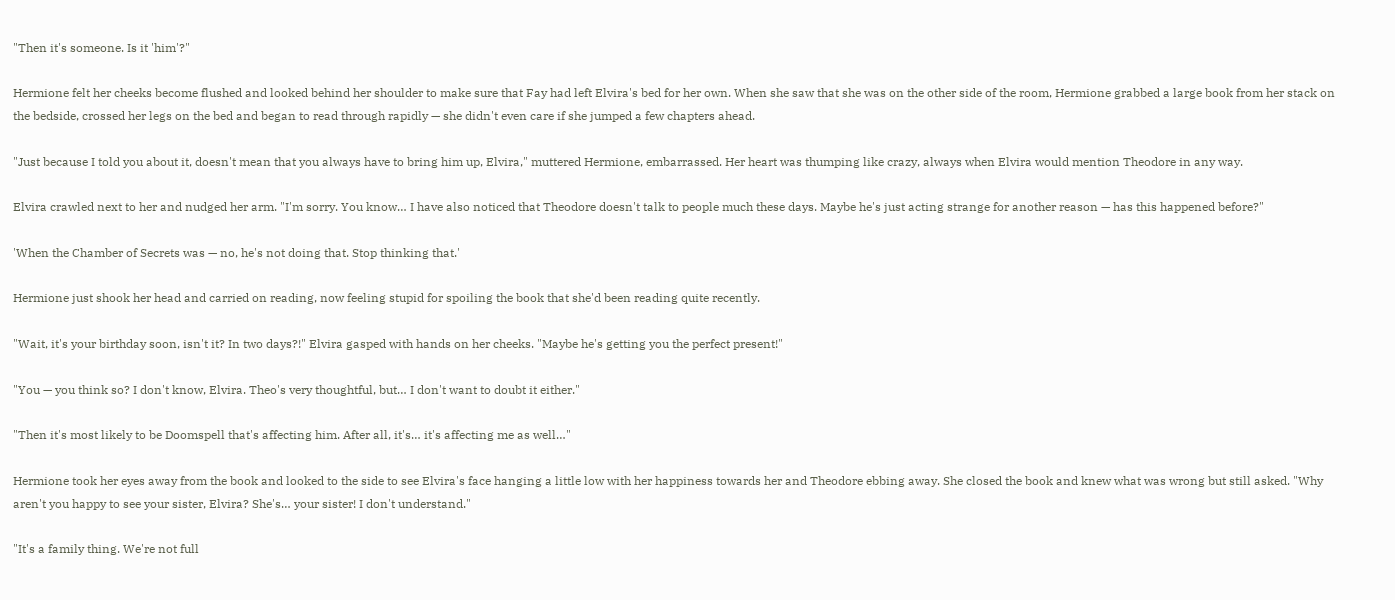"Then it's someone. Is it 'him'?"

Hermione felt her cheeks become flushed and looked behind her shoulder to make sure that Fay had left Elvira's bed for her own. When she saw that she was on the other side of the room, Hermione grabbed a large book from her stack on the bedside, crossed her legs on the bed and began to read through rapidly — she didn't even care if she jumped a few chapters ahead.

"Just because I told you about it, doesn't mean that you always have to bring him up, Elvira," muttered Hermione, embarrassed. Her heart was thumping like crazy, always when Elvira would mention Theodore in any way.

Elvira crawled next to her and nudged her arm. "I'm sorry. You know… I have also noticed that Theodore doesn't talk to people much these days. Maybe he's just acting strange for another reason — has this happened before?"

'When the Chamber of Secrets was — no, he's not doing that. Stop thinking that.'

Hermione just shook her head and carried on reading, now feeling stupid for spoiling the book that she'd been reading quite recently.

"Wait, it's your birthday soon, isn't it? In two days?!" Elvira gasped with hands on her cheeks. "Maybe he's getting you the perfect present!"

"You — you think so? I don't know, Elvira. Theo's very thoughtful, but… I don't want to doubt it either."

"Then it's most likely to be Doomspell that's affecting him. After all, it's… it's affecting me as well…"

Hermione took her eyes away from the book and looked to the side to see Elvira's face hanging a little low with her happiness towards her and Theodore ebbing away. She closed the book and knew what was wrong but still asked. "Why aren't you happy to see your sister, Elvira? She's… your sister! I don't understand."

"It's a family thing. We're not full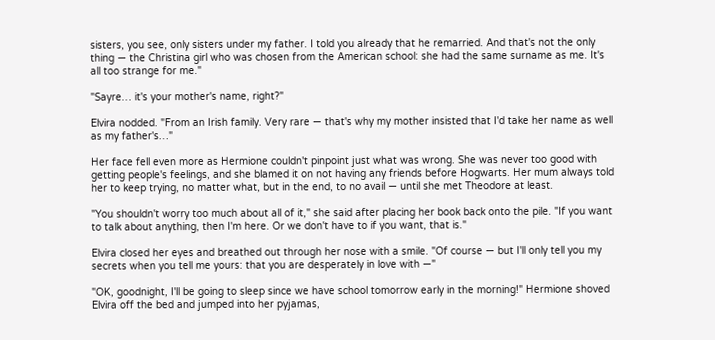sisters, you see, only sisters under my father. I told you already that he remarried. And that's not the only thing — the Christina girl who was chosen from the American school: she had the same surname as me. It's all too strange for me."

"Sayre… it's your mother's name, right?"

Elvira nodded. "From an Irish family. Very rare — that's why my mother insisted that I'd take her name as well as my father's…"

Her face fell even more as Hermione couldn't pinpoint just what was wrong. She was never too good with getting people's feelings, and she blamed it on not having any friends before Hogwarts. Her mum always told her to keep trying, no matter what, but in the end, to no avail — until she met Theodore at least.

"You shouldn't worry too much about all of it," she said after placing her book back onto the pile. "If you want to talk about anything, then I'm here. Or we don't have to if you want, that is."

Elvira closed her eyes and breathed out through her nose with a smile. "Of course — but I'll only tell you my secrets when you tell me yours: that you are desperately in love with —"

"OK, goodnight, I'll be going to sleep since we have school tomorrow early in the morning!" Hermione shoved Elvira off the bed and jumped into her pyjamas,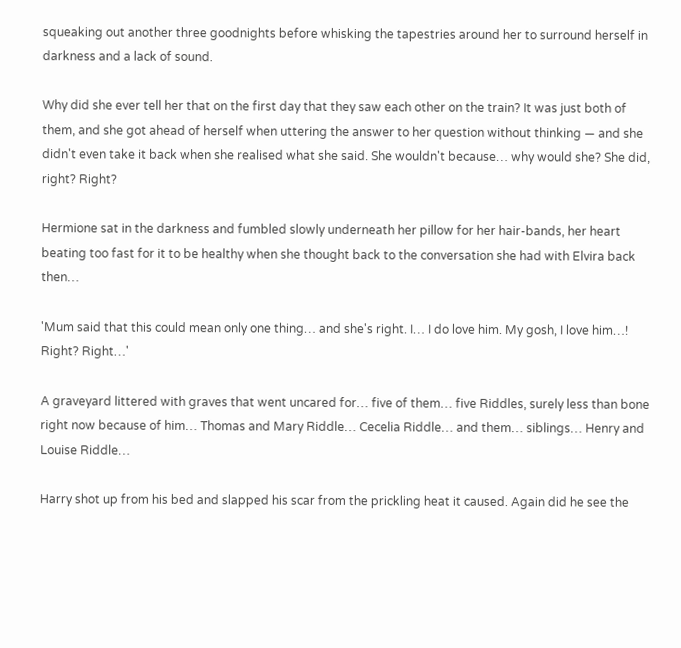squeaking out another three goodnights before whisking the tapestries around her to surround herself in darkness and a lack of sound.

Why did she ever tell her that on the first day that they saw each other on the train? It was just both of them, and she got ahead of herself when uttering the answer to her question without thinking — and she didn't even take it back when she realised what she said. She wouldn't because… why would she? She did, right? Right?

Hermione sat in the darkness and fumbled slowly underneath her pillow for her hair-bands, her heart beating too fast for it to be healthy when she thought back to the conversation she had with Elvira back then…

'Mum said that this could mean only one thing… and she's right. I… I do love him. My gosh, I love him…! Right? Right…'

A graveyard littered with graves that went uncared for… five of them… five Riddles, surely less than bone right now because of him… Thomas and Mary Riddle… Cecelia Riddle… and them… siblings… Henry and Louise Riddle…

Harry shot up from his bed and slapped his scar from the prickling heat it caused. Again did he see the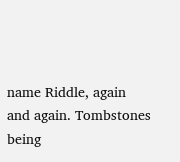name Riddle, again and again. Tombstones being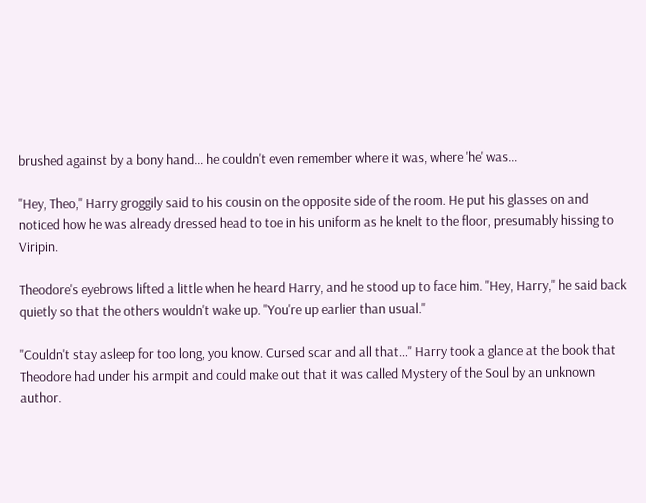brushed against by a bony hand… he couldn't even remember where it was, where 'he' was…

"Hey, Theo," Harry groggily said to his cousin on the opposite side of the room. He put his glasses on and noticed how he was already dressed head to toe in his uniform as he knelt to the floor, presumably hissing to Viripin.

Theodore's eyebrows lifted a little when he heard Harry, and he stood up to face him. "Hey, Harry," he said back quietly so that the others wouldn't wake up. "You're up earlier than usual."

"Couldn't stay asleep for too long, you know. Cursed scar and all that…" Harry took a glance at the book that Theodore had under his armpit and could make out that it was called Mystery of the Soul by an unknown author.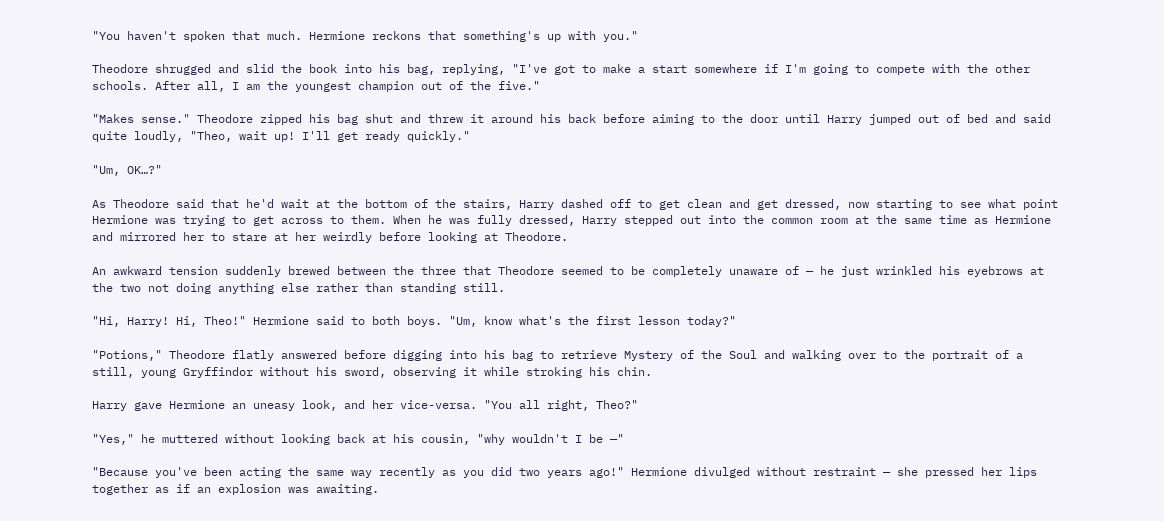"You haven't spoken that much. Hermione reckons that something's up with you."

Theodore shrugged and slid the book into his bag, replying, "I've got to make a start somewhere if I'm going to compete with the other schools. After all, I am the youngest champion out of the five."

"Makes sense." Theodore zipped his bag shut and threw it around his back before aiming to the door until Harry jumped out of bed and said quite loudly, "Theo, wait up! I'll get ready quickly."

"Um, OK…?"

As Theodore said that he'd wait at the bottom of the stairs, Harry dashed off to get clean and get dressed, now starting to see what point Hermione was trying to get across to them. When he was fully dressed, Harry stepped out into the common room at the same time as Hermione and mirrored her to stare at her weirdly before looking at Theodore.

An awkward tension suddenly brewed between the three that Theodore seemed to be completely unaware of — he just wrinkled his eyebrows at the two not doing anything else rather than standing still.

"Hi, Harry! Hi, Theo!" Hermione said to both boys. "Um, know what's the first lesson today?"

"Potions," Theodore flatly answered before digging into his bag to retrieve Mystery of the Soul and walking over to the portrait of a still, young Gryffindor without his sword, observing it while stroking his chin.

Harry gave Hermione an uneasy look, and her vice-versa. "You all right, Theo?"

"Yes," he muttered without looking back at his cousin, "why wouldn't I be —"

"Because you've been acting the same way recently as you did two years ago!" Hermione divulged without restraint — she pressed her lips together as if an explosion was awaiting.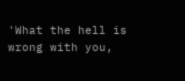'What the hell is wrong with you,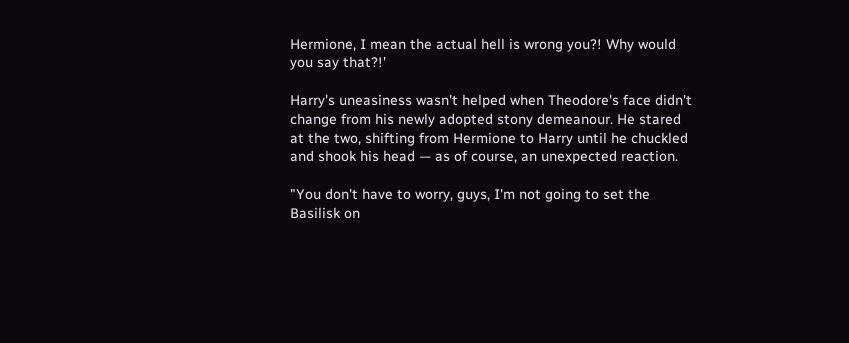Hermione, I mean the actual hell is wrong you?! Why would you say that?!'

Harry's uneasiness wasn't helped when Theodore's face didn't change from his newly adopted stony demeanour. He stared at the two, shifting from Hermione to Harry until he chuckled and shook his head — as of course, an unexpected reaction.

"You don't have to worry, guys, I'm not going to set the Basilisk on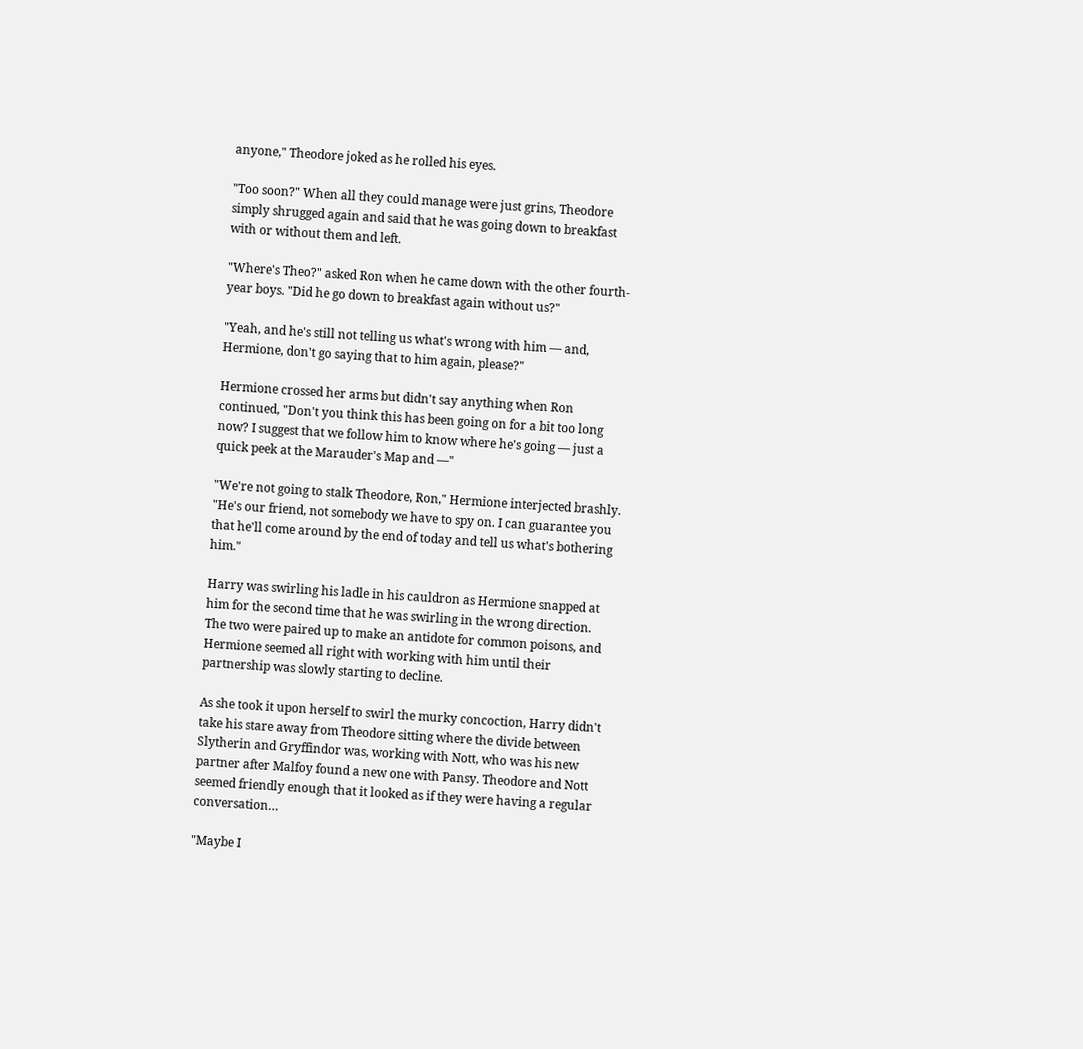anyone," Theodore joked as he rolled his eyes.

"Too soon?" When all they could manage were just grins, Theodore simply shrugged again and said that he was going down to breakfast with or without them and left.

"Where's Theo?" asked Ron when he came down with the other fourth-year boys. "Did he go down to breakfast again without us?"

"Yeah, and he's still not telling us what's wrong with him — and, Hermione, don't go saying that to him again, please?"

Hermione crossed her arms but didn't say anything when Ron continued, "Don't you think this has been going on for a bit too long now? I suggest that we follow him to know where he's going — just a quick peek at the Marauder's Map and —"

"We're not going to stalk Theodore, Ron," Hermione interjected brashly. "He's our friend, not somebody we have to spy on. I can guarantee you that he'll come around by the end of today and tell us what's bothering him."

Harry was swirling his ladle in his cauldron as Hermione snapped at him for the second time that he was swirling in the wrong direction. The two were paired up to make an antidote for common poisons, and Hermione seemed all right with working with him until their partnership was slowly starting to decline.

As she took it upon herself to swirl the murky concoction, Harry didn't take his stare away from Theodore sitting where the divide between Slytherin and Gryffindor was, working with Nott, who was his new partner after Malfoy found a new one with Pansy. Theodore and Nott seemed friendly enough that it looked as if they were having a regular conversation…

"Maybe I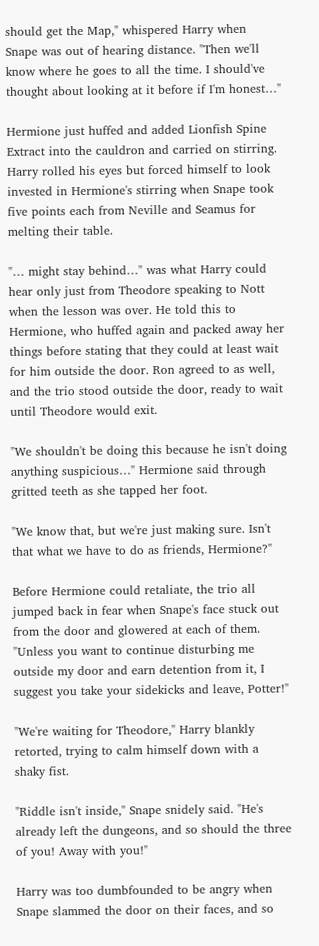should get the Map," whispered Harry when Snape was out of hearing distance. "Then we'll know where he goes to all the time. I should've thought about looking at it before if I'm honest…"

Hermione just huffed and added Lionfish Spine Extract into the cauldron and carried on stirring. Harry rolled his eyes but forced himself to look invested in Hermione's stirring when Snape took five points each from Neville and Seamus for melting their table.

"… might stay behind…" was what Harry could hear only just from Theodore speaking to Nott when the lesson was over. He told this to Hermione, who huffed again and packed away her things before stating that they could at least wait for him outside the door. Ron agreed to as well, and the trio stood outside the door, ready to wait until Theodore would exit.

"We shouldn't be doing this because he isn't doing anything suspicious…" Hermione said through gritted teeth as she tapped her foot.

"We know that, but we're just making sure. Isn't that what we have to do as friends, Hermione?"

Before Hermione could retaliate, the trio all jumped back in fear when Snape's face stuck out from the door and glowered at each of them. "Unless you want to continue disturbing me outside my door and earn detention from it, I suggest you take your sidekicks and leave, Potter!"

"We're waiting for Theodore," Harry blankly retorted, trying to calm himself down with a shaky fist.

"Riddle isn't inside," Snape snidely said. "He's already left the dungeons, and so should the three of you! Away with you!"

Harry was too dumbfounded to be angry when Snape slammed the door on their faces, and so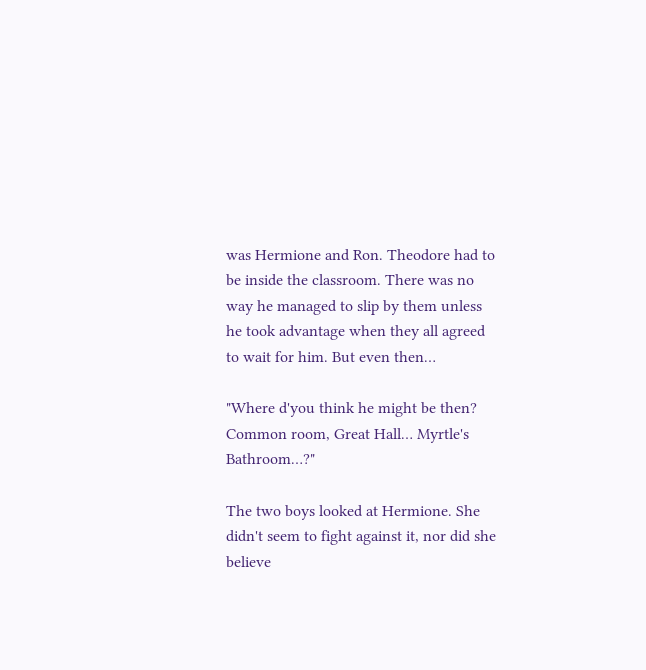was Hermione and Ron. Theodore had to be inside the classroom. There was no way he managed to slip by them unless he took advantage when they all agreed to wait for him. But even then…

"Where d'you think he might be then? Common room, Great Hall… Myrtle's Bathroom…?"

The two boys looked at Hermione. She didn't seem to fight against it, nor did she believe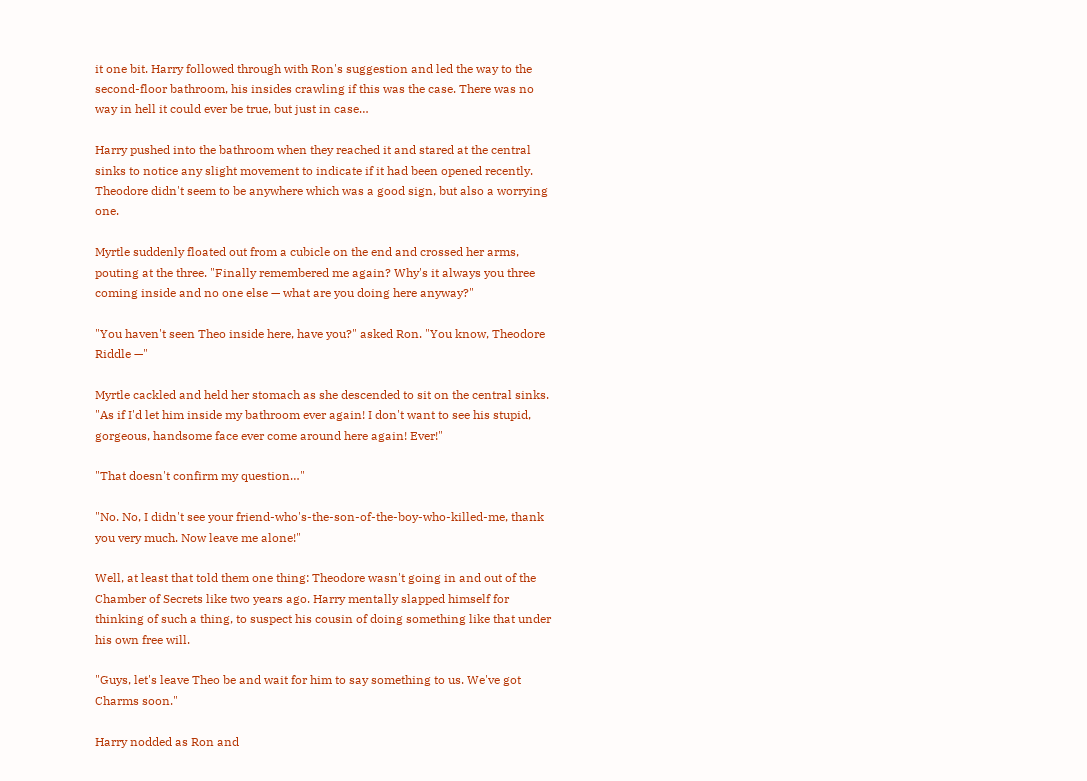it one bit. Harry followed through with Ron's suggestion and led the way to the second-floor bathroom, his insides crawling if this was the case. There was no way in hell it could ever be true, but just in case…

Harry pushed into the bathroom when they reached it and stared at the central sinks to notice any slight movement to indicate if it had been opened recently. Theodore didn't seem to be anywhere which was a good sign, but also a worrying one.

Myrtle suddenly floated out from a cubicle on the end and crossed her arms, pouting at the three. "Finally remembered me again? Why's it always you three coming inside and no one else — what are you doing here anyway?"

"You haven't seen Theo inside here, have you?" asked Ron. "You know, Theodore Riddle —"

Myrtle cackled and held her stomach as she descended to sit on the central sinks. "As if I'd let him inside my bathroom ever again! I don't want to see his stupid, gorgeous, handsome face ever come around here again! Ever!"

"That doesn't confirm my question…"

"No. No, I didn't see your friend-who's-the-son-of-the-boy-who-killed-me, thank you very much. Now leave me alone!"

Well, at least that told them one thing: Theodore wasn't going in and out of the Chamber of Secrets like two years ago. Harry mentally slapped himself for thinking of such a thing, to suspect his cousin of doing something like that under his own free will.

"Guys, let's leave Theo be and wait for him to say something to us. We've got Charms soon."

Harry nodded as Ron and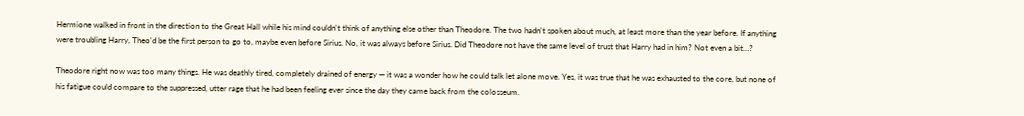Hermione walked in front in the direction to the Great Hall while his mind couldn't think of anything else other than Theodore. The two hadn't spoken about much, at least more than the year before. If anything were troubling Harry, Theo'd be the first person to go to, maybe even before Sirius. No, it was always before Sirius. Did Theodore not have the same level of trust that Harry had in him? Not even a bit…?

Theodore right now was too many things. He was deathly tired, completely drained of energy — it was a wonder how he could talk let alone move. Yes, it was true that he was exhausted to the core, but none of his fatigue could compare to the suppressed, utter rage that he had been feeling ever since the day they came back from the colosseum.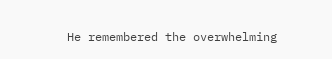He remembered the overwhelming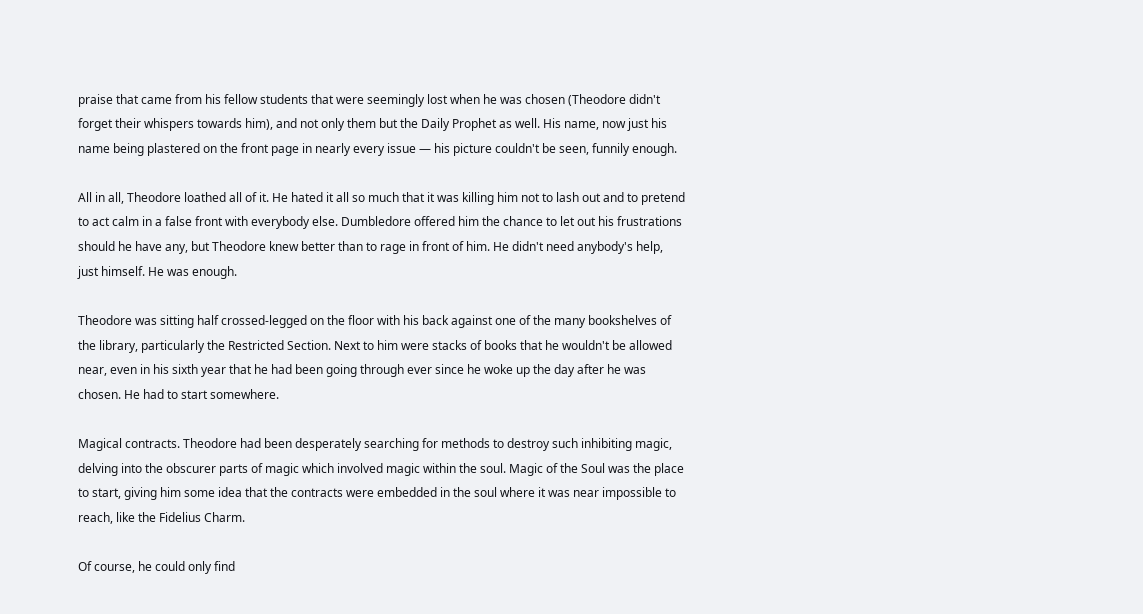praise that came from his fellow students that were seemingly lost when he was chosen (Theodore didn't forget their whispers towards him), and not only them but the Daily Prophet as well. His name, now just his name being plastered on the front page in nearly every issue — his picture couldn't be seen, funnily enough.

All in all, Theodore loathed all of it. He hated it all so much that it was killing him not to lash out and to pretend to act calm in a false front with everybody else. Dumbledore offered him the chance to let out his frustrations should he have any, but Theodore knew better than to rage in front of him. He didn't need anybody's help, just himself. He was enough.

Theodore was sitting half crossed-legged on the floor with his back against one of the many bookshelves of the library, particularly the Restricted Section. Next to him were stacks of books that he wouldn't be allowed near, even in his sixth year that he had been going through ever since he woke up the day after he was chosen. He had to start somewhere.

Magical contracts. Theodore had been desperately searching for methods to destroy such inhibiting magic, delving into the obscurer parts of magic which involved magic within the soul. Magic of the Soul was the place to start, giving him some idea that the contracts were embedded in the soul where it was near impossible to reach, like the Fidelius Charm.

Of course, he could only find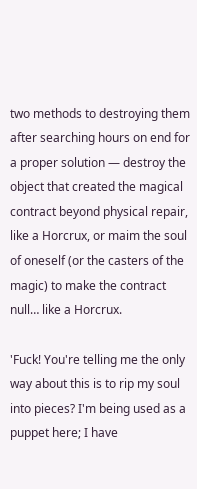two methods to destroying them after searching hours on end for a proper solution — destroy the object that created the magical contract beyond physical repair, like a Horcrux, or maim the soul of oneself (or the casters of the magic) to make the contract null… like a Horcrux.

'Fuck! You're telling me the only way about this is to rip my soul into pieces? I'm being used as a puppet here; I have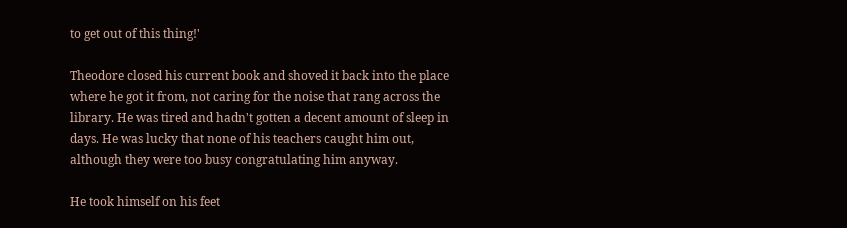to get out of this thing!'

Theodore closed his current book and shoved it back into the place where he got it from, not caring for the noise that rang across the library. He was tired and hadn't gotten a decent amount of sleep in days. He was lucky that none of his teachers caught him out, although they were too busy congratulating him anyway.

He took himself on his feet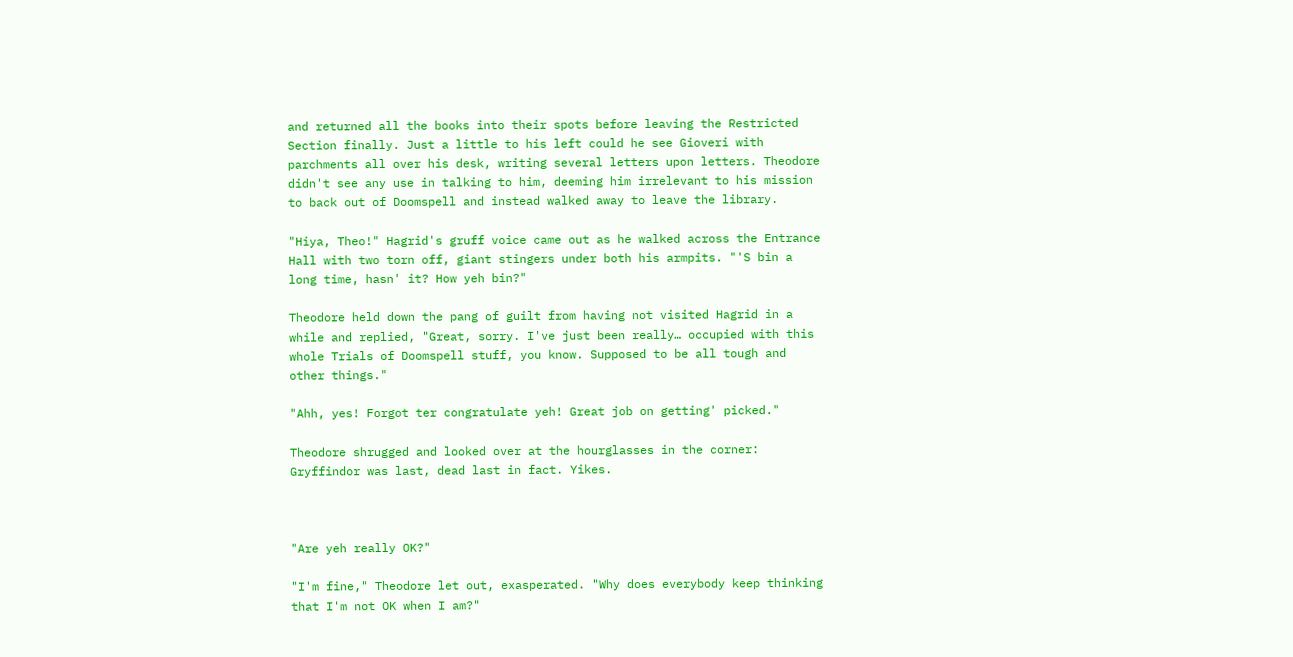and returned all the books into their spots before leaving the Restricted Section finally. Just a little to his left could he see Gioveri with parchments all over his desk, writing several letters upon letters. Theodore didn't see any use in talking to him, deeming him irrelevant to his mission to back out of Doomspell and instead walked away to leave the library.

"Hiya, Theo!" Hagrid's gruff voice came out as he walked across the Entrance Hall with two torn off, giant stingers under both his armpits. "'S bin a long time, hasn' it? How yeh bin?"

Theodore held down the pang of guilt from having not visited Hagrid in a while and replied, "Great, sorry. I've just been really… occupied with this whole Trials of Doomspell stuff, you know. Supposed to be all tough and other things."

"Ahh, yes! Forgot ter congratulate yeh! Great job on getting' picked."

Theodore shrugged and looked over at the hourglasses in the corner: Gryffindor was last, dead last in fact. Yikes.



"Are yeh really OK?"

"I'm fine," Theodore let out, exasperated. "Why does everybody keep thinking that I'm not OK when I am?"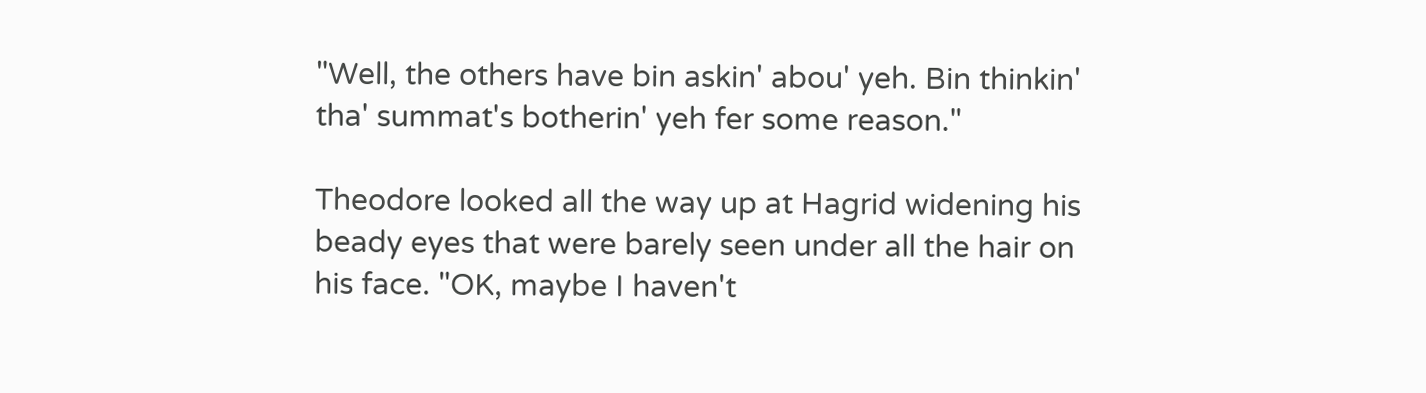"Well, the others have bin askin' abou' yeh. Bin thinkin' tha' summat's botherin' yeh fer some reason."

Theodore looked all the way up at Hagrid widening his beady eyes that were barely seen under all the hair on his face. "OK, maybe I haven't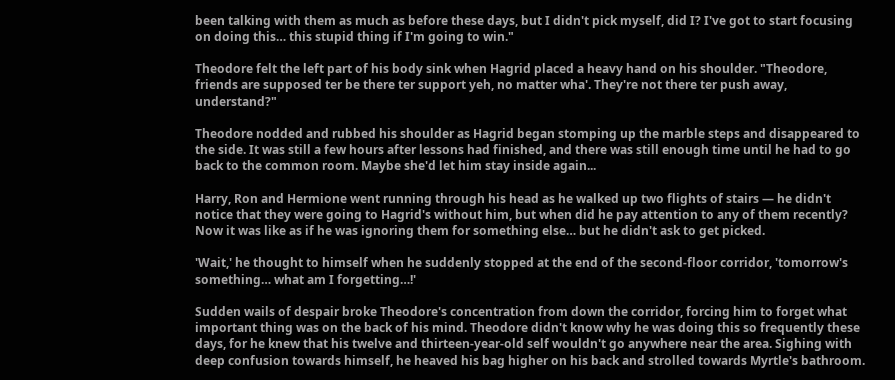been talking with them as much as before these days, but I didn't pick myself, did I? I've got to start focusing on doing this… this stupid thing if I'm going to win."

Theodore felt the left part of his body sink when Hagrid placed a heavy hand on his shoulder. "Theodore, friends are supposed ter be there ter support yeh, no matter wha'. They're not there ter push away, understand?"

Theodore nodded and rubbed his shoulder as Hagrid began stomping up the marble steps and disappeared to the side. It was still a few hours after lessons had finished, and there was still enough time until he had to go back to the common room. Maybe she'd let him stay inside again...

Harry, Ron and Hermione went running through his head as he walked up two flights of stairs — he didn't notice that they were going to Hagrid's without him, but when did he pay attention to any of them recently? Now it was like as if he was ignoring them for something else… but he didn't ask to get picked.

'Wait,' he thought to himself when he suddenly stopped at the end of the second-floor corridor, 'tomorrow's something… what am I forgetting…!'

Sudden wails of despair broke Theodore's concentration from down the corridor, forcing him to forget what important thing was on the back of his mind. Theodore didn't know why he was doing this so frequently these days, for he knew that his twelve and thirteen-year-old self wouldn't go anywhere near the area. Sighing with deep confusion towards himself, he heaved his bag higher on his back and strolled towards Myrtle's bathroom.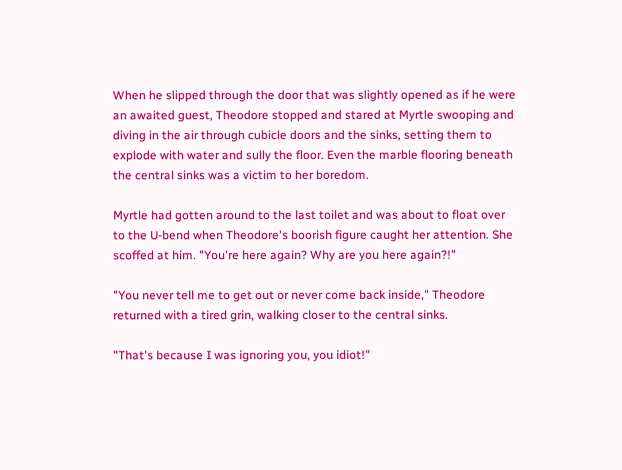When he slipped through the door that was slightly opened as if he were an awaited guest, Theodore stopped and stared at Myrtle swooping and diving in the air through cubicle doors and the sinks, setting them to explode with water and sully the floor. Even the marble flooring beneath the central sinks was a victim to her boredom.

Myrtle had gotten around to the last toilet and was about to float over to the U-bend when Theodore's boorish figure caught her attention. She scoffed at him. "You're here again? Why are you here again?!"

"You never tell me to get out or never come back inside," Theodore returned with a tired grin, walking closer to the central sinks.

"That's because I was ignoring you, you idiot!"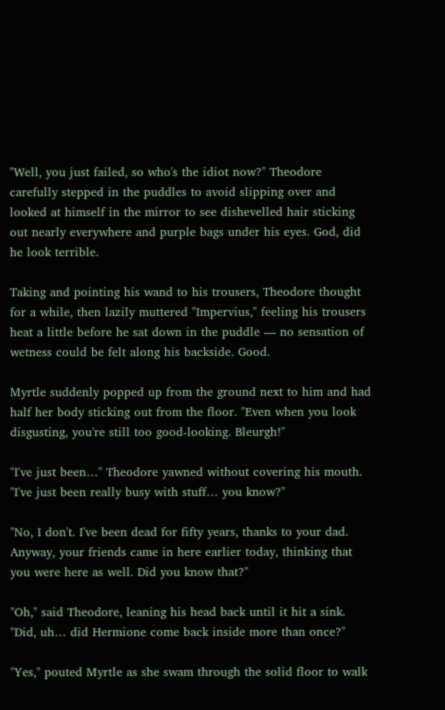"Well, you just failed, so who's the idiot now?" Theodore carefully stepped in the puddles to avoid slipping over and looked at himself in the mirror to see dishevelled hair sticking out nearly everywhere and purple bags under his eyes. God, did he look terrible.

Taking and pointing his wand to his trousers, Theodore thought for a while, then lazily muttered "Impervius," feeling his trousers heat a little before he sat down in the puddle — no sensation of wetness could be felt along his backside. Good.

Myrtle suddenly popped up from the ground next to him and had half her body sticking out from the floor. "Even when you look disgusting, you're still too good-looking. Bleurgh!"

"I've just been…" Theodore yawned without covering his mouth. "I've just been really busy with stuff… you know?"

"No, I don't. I've been dead for fifty years, thanks to your dad. Anyway, your friends came in here earlier today, thinking that you were here as well. Did you know that?"

"Oh," said Theodore, leaning his head back until it hit a sink. "Did, uh… did Hermione come back inside more than once?"

"Yes," pouted Myrtle as she swam through the solid floor to walk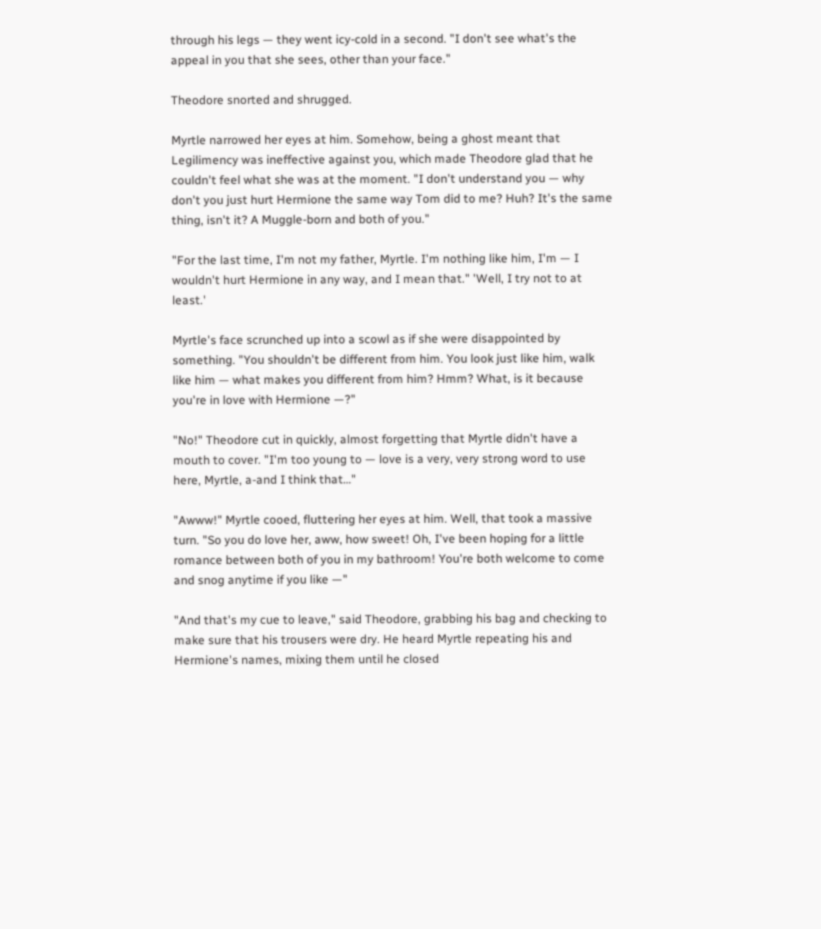through his legs — they went icy-cold in a second. "I don't see what's the appeal in you that she sees, other than your face."

Theodore snorted and shrugged.

Myrtle narrowed her eyes at him. Somehow, being a ghost meant that Legilimency was ineffective against you, which made Theodore glad that he couldn't feel what she was at the moment. "I don't understand you — why don't you just hurt Hermione the same way Tom did to me? Huh? It's the same thing, isn't it? A Muggle-born and both of you."

"For the last time, I'm not my father, Myrtle. I'm nothing like him, I'm — I wouldn't hurt Hermione in any way, and I mean that." 'Well, I try not to at least.'

Myrtle's face scrunched up into a scowl as if she were disappointed by something. "You shouldn't be different from him. You look just like him, walk like him — what makes you different from him? Hmm? What, is it because you're in love with Hermione —?"

"No!" Theodore cut in quickly, almost forgetting that Myrtle didn't have a mouth to cover. "I'm too young to — love is a very, very strong word to use here, Myrtle, a-and I think that…"

"Awww!" Myrtle cooed, fluttering her eyes at him. Well, that took a massive turn. "So you do love her, aww, how sweet! Oh, I've been hoping for a little romance between both of you in my bathroom! You're both welcome to come and snog anytime if you like —"

"And that's my cue to leave," said Theodore, grabbing his bag and checking to make sure that his trousers were dry. He heard Myrtle repeating his and Hermione's names, mixing them until he closed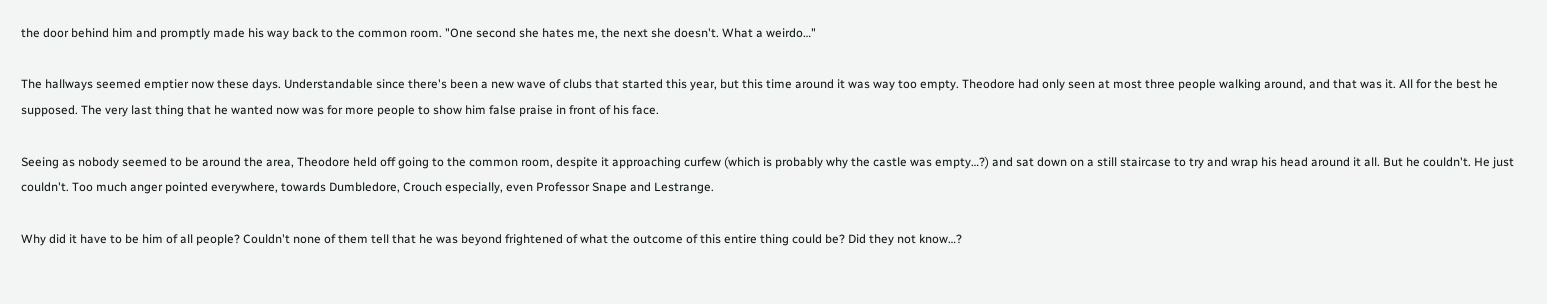the door behind him and promptly made his way back to the common room. "One second she hates me, the next she doesn't. What a weirdo…"

The hallways seemed emptier now these days. Understandable since there's been a new wave of clubs that started this year, but this time around it was way too empty. Theodore had only seen at most three people walking around, and that was it. All for the best he supposed. The very last thing that he wanted now was for more people to show him false praise in front of his face.

Seeing as nobody seemed to be around the area, Theodore held off going to the common room, despite it approaching curfew (which is probably why the castle was empty…?) and sat down on a still staircase to try and wrap his head around it all. But he couldn't. He just couldn't. Too much anger pointed everywhere, towards Dumbledore, Crouch especially, even Professor Snape and Lestrange.

Why did it have to be him of all people? Couldn't none of them tell that he was beyond frightened of what the outcome of this entire thing could be? Did they not know…?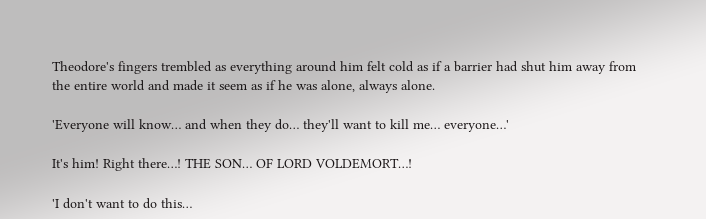Theodore's fingers trembled as everything around him felt cold as if a barrier had shut him away from the entire world and made it seem as if he was alone, always alone.

'Everyone will know… and when they do… they'll want to kill me… everyone…'

It's him! Right there…! THE SON… OF LORD VOLDEMORT…!

'I don't want to do this…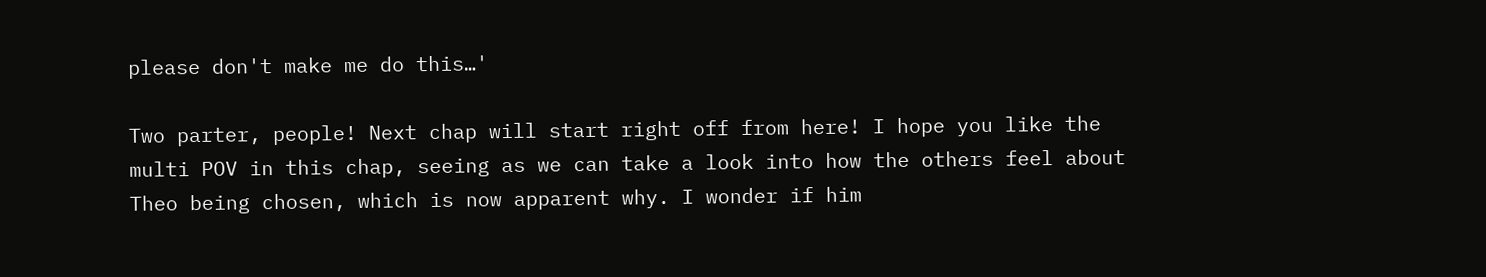please don't make me do this…'

Two parter, people! Next chap will start right off from here! I hope you like the multi POV in this chap, seeing as we can take a look into how the others feel about Theo being chosen, which is now apparent why. I wonder if him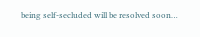being self-secluded will be resolved soon…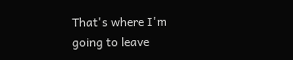That's where I'm going to leave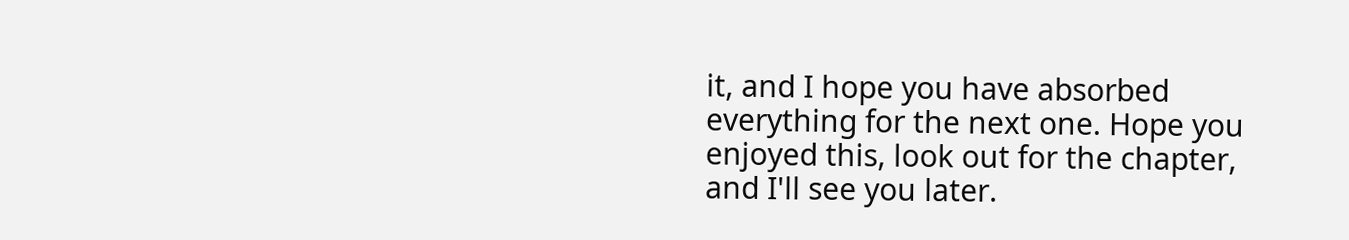it, and I hope you have absorbed everything for the next one. Hope you enjoyed this, look out for the chapter, and I'll see you later.